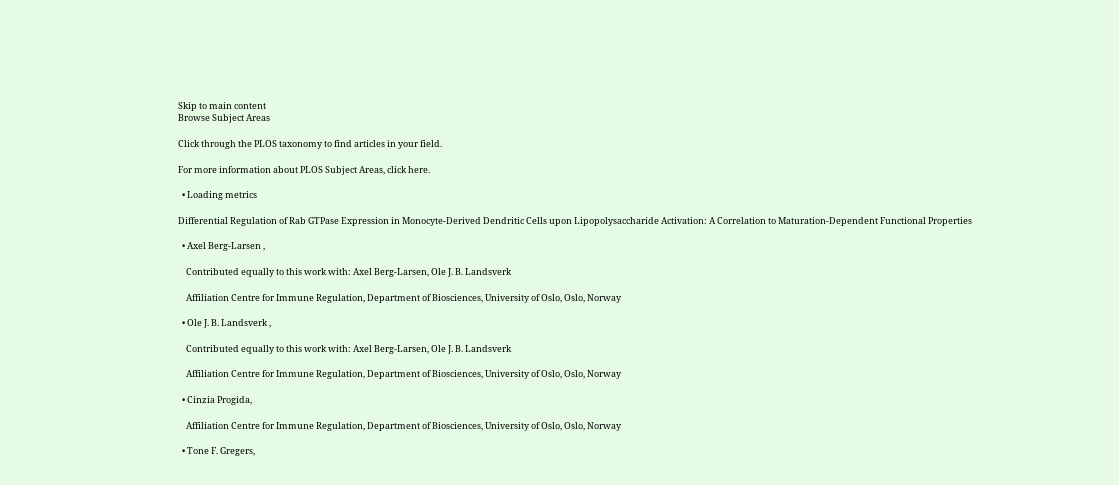Skip to main content
Browse Subject Areas

Click through the PLOS taxonomy to find articles in your field.

For more information about PLOS Subject Areas, click here.

  • Loading metrics

Differential Regulation of Rab GTPase Expression in Monocyte-Derived Dendritic Cells upon Lipopolysaccharide Activation: A Correlation to Maturation-Dependent Functional Properties

  • Axel Berg-Larsen ,

    Contributed equally to this work with: Axel Berg-Larsen, Ole J. B. Landsverk

    Affiliation Centre for Immune Regulation, Department of Biosciences, University of Oslo, Oslo, Norway

  • Ole J. B. Landsverk ,

    Contributed equally to this work with: Axel Berg-Larsen, Ole J. B. Landsverk

    Affiliation Centre for Immune Regulation, Department of Biosciences, University of Oslo, Oslo, Norway

  • Cinzia Progida,

    Affiliation Centre for Immune Regulation, Department of Biosciences, University of Oslo, Oslo, Norway

  • Tone F. Gregers,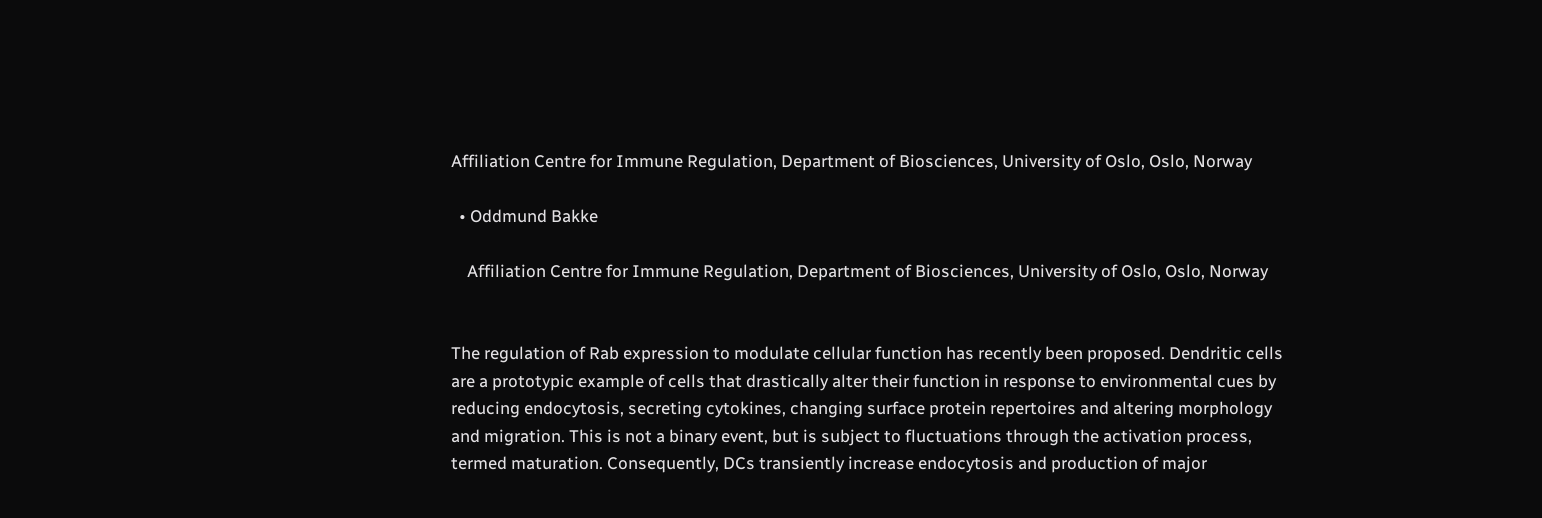Affiliation Centre for Immune Regulation, Department of Biosciences, University of Oslo, Oslo, Norway

  • Oddmund Bakke

    Affiliation Centre for Immune Regulation, Department of Biosciences, University of Oslo, Oslo, Norway


The regulation of Rab expression to modulate cellular function has recently been proposed. Dendritic cells are a prototypic example of cells that drastically alter their function in response to environmental cues by reducing endocytosis, secreting cytokines, changing surface protein repertoires and altering morphology and migration. This is not a binary event, but is subject to fluctuations through the activation process, termed maturation. Consequently, DCs transiently increase endocytosis and production of major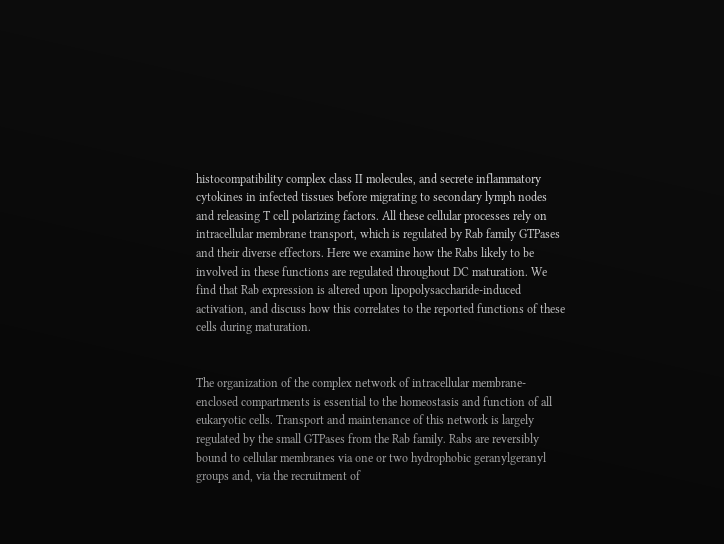histocompatibility complex class II molecules, and secrete inflammatory cytokines in infected tissues before migrating to secondary lymph nodes and releasing T cell polarizing factors. All these cellular processes rely on intracellular membrane transport, which is regulated by Rab family GTPases and their diverse effectors. Here we examine how the Rabs likely to be involved in these functions are regulated throughout DC maturation. We find that Rab expression is altered upon lipopolysaccharide-induced activation, and discuss how this correlates to the reported functions of these cells during maturation.


The organization of the complex network of intracellular membrane-enclosed compartments is essential to the homeostasis and function of all eukaryotic cells. Transport and maintenance of this network is largely regulated by the small GTPases from the Rab family. Rabs are reversibly bound to cellular membranes via one or two hydrophobic geranylgeranyl groups and, via the recruitment of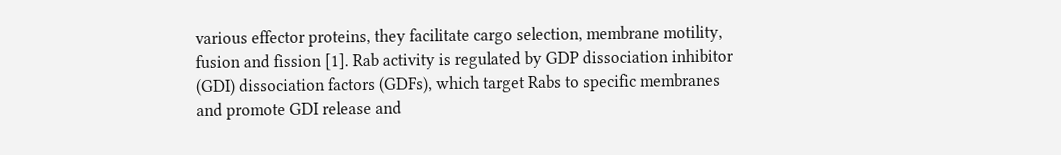various effector proteins, they facilitate cargo selection, membrane motility, fusion and fission [1]. Rab activity is regulated by GDP dissociation inhibitor (GDI) dissociation factors (GDFs), which target Rabs to specific membranes and promote GDI release and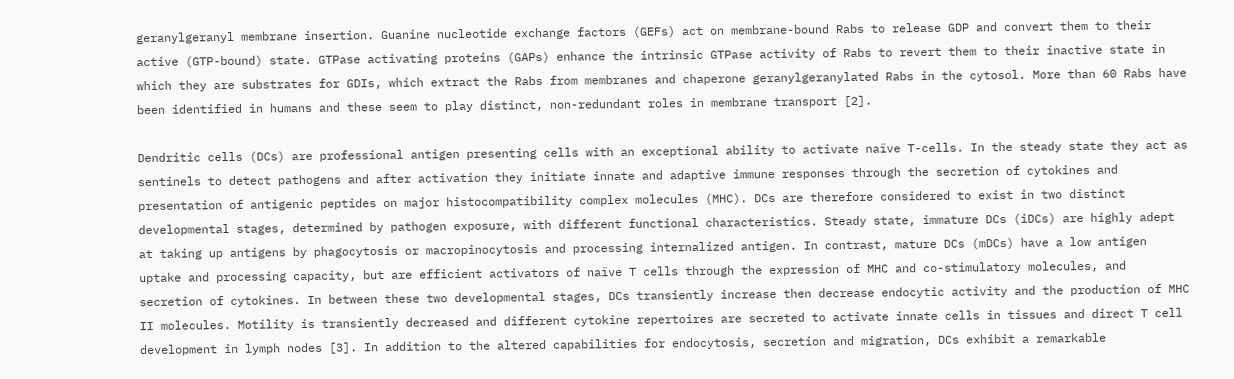geranylgeranyl membrane insertion. Guanine nucleotide exchange factors (GEFs) act on membrane-bound Rabs to release GDP and convert them to their active (GTP-bound) state. GTPase activating proteins (GAPs) enhance the intrinsic GTPase activity of Rabs to revert them to their inactive state in which they are substrates for GDIs, which extract the Rabs from membranes and chaperone geranylgeranylated Rabs in the cytosol. More than 60 Rabs have been identified in humans and these seem to play distinct, non-redundant roles in membrane transport [2].

Dendritic cells (DCs) are professional antigen presenting cells with an exceptional ability to activate naïve T-cells. In the steady state they act as sentinels to detect pathogens and after activation they initiate innate and adaptive immune responses through the secretion of cytokines and presentation of antigenic peptides on major histocompatibility complex molecules (MHC). DCs are therefore considered to exist in two distinct developmental stages, determined by pathogen exposure, with different functional characteristics. Steady state, immature DCs (iDCs) are highly adept at taking up antigens by phagocytosis or macropinocytosis and processing internalized antigen. In contrast, mature DCs (mDCs) have a low antigen uptake and processing capacity, but are efficient activators of naïve T cells through the expression of MHC and co-stimulatory molecules, and secretion of cytokines. In between these two developmental stages, DCs transiently increase then decrease endocytic activity and the production of MHC II molecules. Motility is transiently decreased and different cytokine repertoires are secreted to activate innate cells in tissues and direct T cell development in lymph nodes [3]. In addition to the altered capabilities for endocytosis, secretion and migration, DCs exhibit a remarkable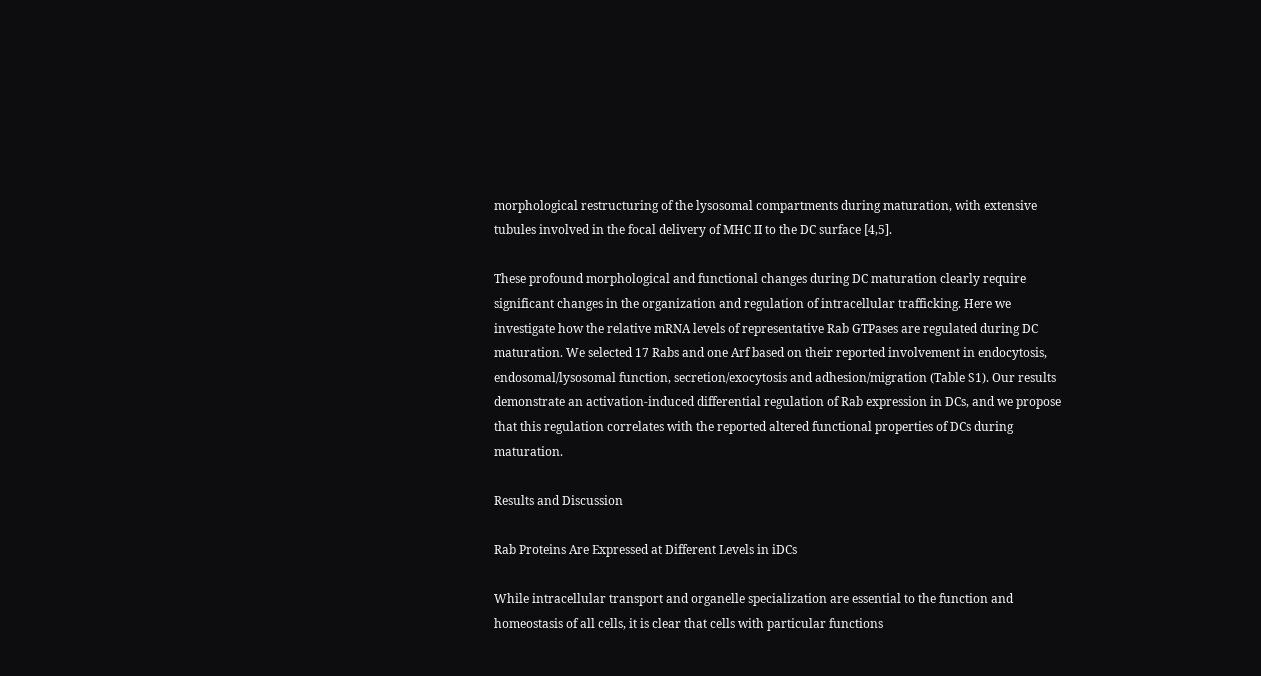morphological restructuring of the lysosomal compartments during maturation, with extensive tubules involved in the focal delivery of MHC II to the DC surface [4,5].

These profound morphological and functional changes during DC maturation clearly require significant changes in the organization and regulation of intracellular trafficking. Here we investigate how the relative mRNA levels of representative Rab GTPases are regulated during DC maturation. We selected 17 Rabs and one Arf based on their reported involvement in endocytosis, endosomal/lysosomal function, secretion/exocytosis and adhesion/migration (Table S1). Our results demonstrate an activation-induced differential regulation of Rab expression in DCs, and we propose that this regulation correlates with the reported altered functional properties of DCs during maturation.

Results and Discussion

Rab Proteins Are Expressed at Different Levels in iDCs

While intracellular transport and organelle specialization are essential to the function and homeostasis of all cells, it is clear that cells with particular functions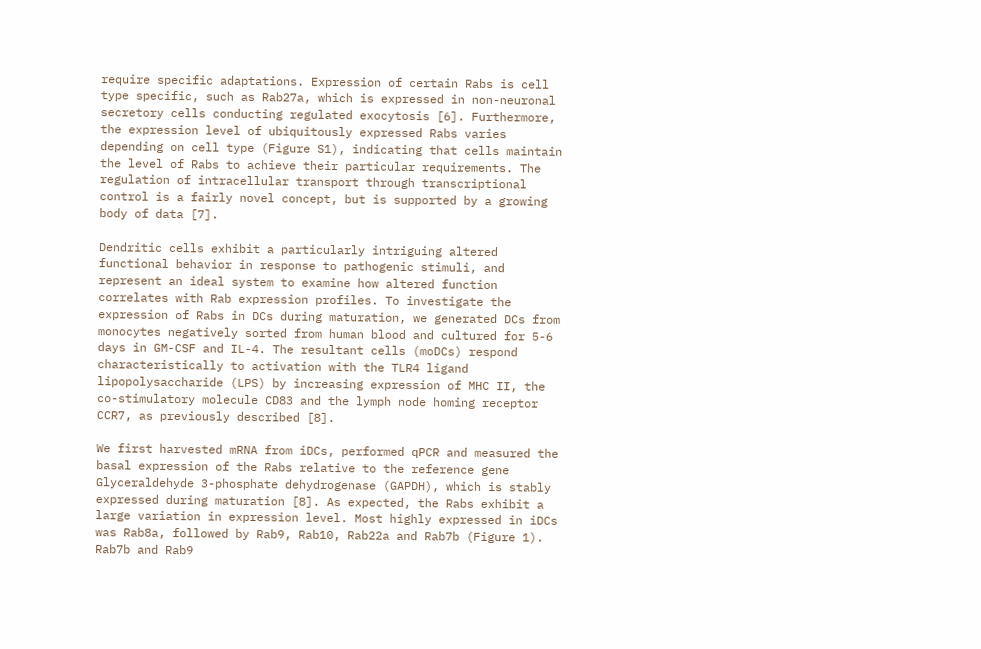require specific adaptations. Expression of certain Rabs is cell type specific, such as Rab27a, which is expressed in non-neuronal secretory cells conducting regulated exocytosis [6]. Furthermore, the expression level of ubiquitously expressed Rabs varies depending on cell type (Figure S1), indicating that cells maintain the level of Rabs to achieve their particular requirements. The regulation of intracellular transport through transcriptional control is a fairly novel concept, but is supported by a growing body of data [7].

Dendritic cells exhibit a particularly intriguing altered functional behavior in response to pathogenic stimuli, and represent an ideal system to examine how altered function correlates with Rab expression profiles. To investigate the expression of Rabs in DCs during maturation, we generated DCs from monocytes negatively sorted from human blood and cultured for 5-6 days in GM-CSF and IL-4. The resultant cells (moDCs) respond characteristically to activation with the TLR4 ligand lipopolysaccharide (LPS) by increasing expression of MHC II, the co-stimulatory molecule CD83 and the lymph node homing receptor CCR7, as previously described [8].

We first harvested mRNA from iDCs, performed qPCR and measured the basal expression of the Rabs relative to the reference gene Glyceraldehyde 3-phosphate dehydrogenase (GAPDH), which is stably expressed during maturation [8]. As expected, the Rabs exhibit a large variation in expression level. Most highly expressed in iDCs was Rab8a, followed by Rab9, Rab10, Rab22a and Rab7b (Figure 1). Rab7b and Rab9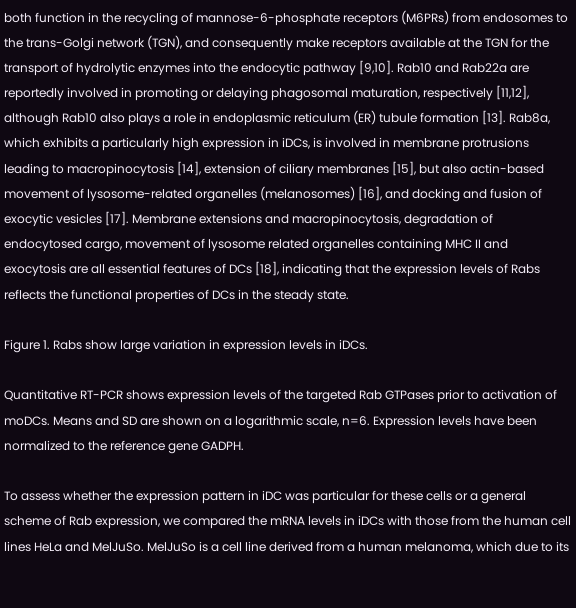both function in the recycling of mannose-6-phosphate receptors (M6PRs) from endosomes to the trans-Golgi network (TGN), and consequently make receptors available at the TGN for the transport of hydrolytic enzymes into the endocytic pathway [9,10]. Rab10 and Rab22a are reportedly involved in promoting or delaying phagosomal maturation, respectively [11,12], although Rab10 also plays a role in endoplasmic reticulum (ER) tubule formation [13]. Rab8a, which exhibits a particularly high expression in iDCs, is involved in membrane protrusions leading to macropinocytosis [14], extension of ciliary membranes [15], but also actin-based movement of lysosome-related organelles (melanosomes) [16], and docking and fusion of exocytic vesicles [17]. Membrane extensions and macropinocytosis, degradation of endocytosed cargo, movement of lysosome related organelles containing MHC II and exocytosis are all essential features of DCs [18], indicating that the expression levels of Rabs reflects the functional properties of DCs in the steady state.

Figure 1. Rabs show large variation in expression levels in iDCs.

Quantitative RT-PCR shows expression levels of the targeted Rab GTPases prior to activation of moDCs. Means and SD are shown on a logarithmic scale, n=6. Expression levels have been normalized to the reference gene GADPH.

To assess whether the expression pattern in iDC was particular for these cells or a general scheme of Rab expression, we compared the mRNA levels in iDCs with those from the human cell lines HeLa and MelJuSo. MelJuSo is a cell line derived from a human melanoma, which due to its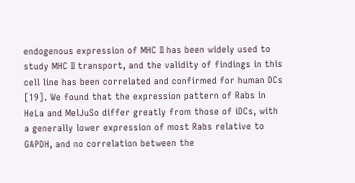endogenous expression of MHC II has been widely used to study MHC II transport, and the validity of findings in this cell line has been correlated and confirmed for human DCs [19]. We found that the expression pattern of Rabs in HeLa and MelJuSo differ greatly from those of iDCs, with a generally lower expression of most Rabs relative to GAPDH, and no correlation between the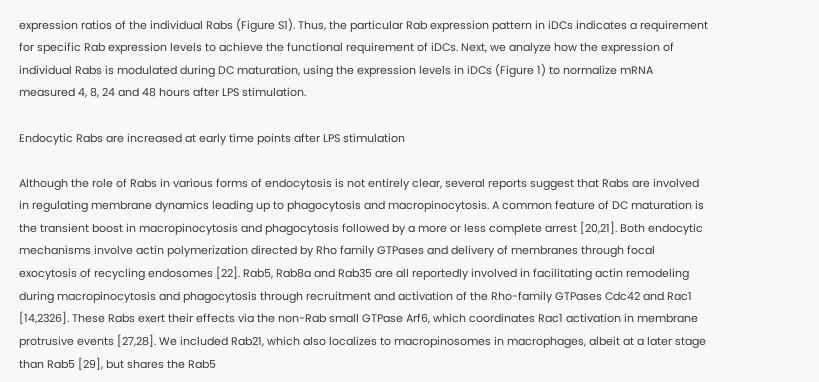expression ratios of the individual Rabs (Figure S1). Thus, the particular Rab expression pattern in iDCs indicates a requirement for specific Rab expression levels to achieve the functional requirement of iDCs. Next, we analyze how the expression of individual Rabs is modulated during DC maturation, using the expression levels in iDCs (Figure 1) to normalize mRNA measured 4, 8, 24 and 48 hours after LPS stimulation.

Endocytic Rabs are increased at early time points after LPS stimulation

Although the role of Rabs in various forms of endocytosis is not entirely clear, several reports suggest that Rabs are involved in regulating membrane dynamics leading up to phagocytosis and macropinocytosis. A common feature of DC maturation is the transient boost in macropinocytosis and phagocytosis followed by a more or less complete arrest [20,21]. Both endocytic mechanisms involve actin polymerization directed by Rho family GTPases and delivery of membranes through focal exocytosis of recycling endosomes [22]. Rab5, Rab8a and Rab35 are all reportedly involved in facilitating actin remodeling during macropinocytosis and phagocytosis through recruitment and activation of the Rho-family GTPases Cdc42 and Rac1 [14,2326]. These Rabs exert their effects via the non-Rab small GTPase Arf6, which coordinates Rac1 activation in membrane protrusive events [27,28]. We included Rab21, which also localizes to macropinosomes in macrophages, albeit at a later stage than Rab5 [29], but shares the Rab5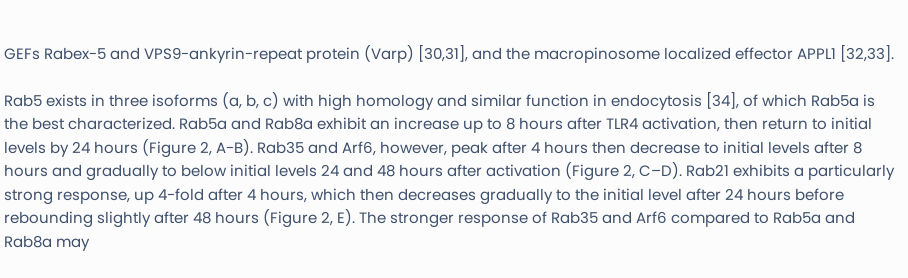GEFs Rabex-5 and VPS9-ankyrin-repeat protein (Varp) [30,31], and the macropinosome localized effector APPL1 [32,33].

Rab5 exists in three isoforms (a, b, c) with high homology and similar function in endocytosis [34], of which Rab5a is the best characterized. Rab5a and Rab8a exhibit an increase up to 8 hours after TLR4 activation, then return to initial levels by 24 hours (Figure 2, A-B). Rab35 and Arf6, however, peak after 4 hours then decrease to initial levels after 8 hours and gradually to below initial levels 24 and 48 hours after activation (Figure 2, C–D). Rab21 exhibits a particularly strong response, up 4-fold after 4 hours, which then decreases gradually to the initial level after 24 hours before rebounding slightly after 48 hours (Figure 2, E). The stronger response of Rab35 and Arf6 compared to Rab5a and Rab8a may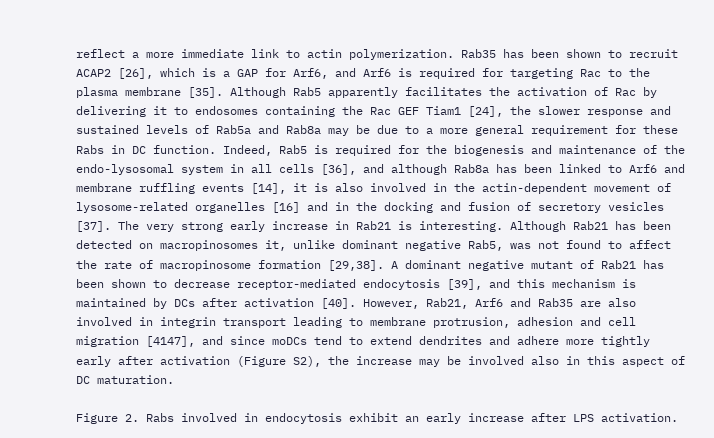reflect a more immediate link to actin polymerization. Rab35 has been shown to recruit ACAP2 [26], which is a GAP for Arf6, and Arf6 is required for targeting Rac to the plasma membrane [35]. Although Rab5 apparently facilitates the activation of Rac by delivering it to endosomes containing the Rac GEF Tiam1 [24], the slower response and sustained levels of Rab5a and Rab8a may be due to a more general requirement for these Rabs in DC function. Indeed, Rab5 is required for the biogenesis and maintenance of the endo-lysosomal system in all cells [36], and although Rab8a has been linked to Arf6 and membrane ruffling events [14], it is also involved in the actin-dependent movement of lysosome-related organelles [16] and in the docking and fusion of secretory vesicles [37]. The very strong early increase in Rab21 is interesting. Although Rab21 has been detected on macropinosomes it, unlike dominant negative Rab5, was not found to affect the rate of macropinosome formation [29,38]. A dominant negative mutant of Rab21 has been shown to decrease receptor-mediated endocytosis [39], and this mechanism is maintained by DCs after activation [40]. However, Rab21, Arf6 and Rab35 are also involved in integrin transport leading to membrane protrusion, adhesion and cell migration [4147], and since moDCs tend to extend dendrites and adhere more tightly early after activation (Figure S2), the increase may be involved also in this aspect of DC maturation.

Figure 2. Rabs involved in endocytosis exhibit an early increase after LPS activation.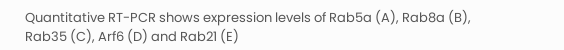Quantitative RT-PCR shows expression levels of Rab5a (A), Rab8a (B), Rab35 (C), Arf6 (D) and Rab21 (E)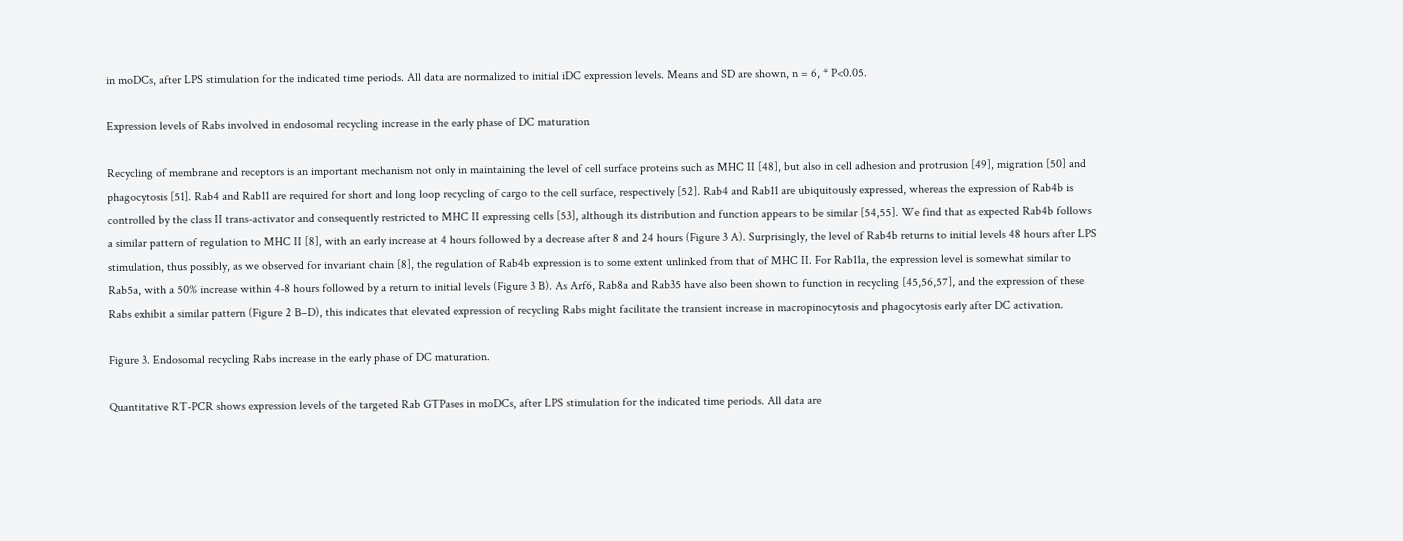in moDCs, after LPS stimulation for the indicated time periods. All data are normalized to initial iDC expression levels. Means and SD are shown, n = 6, * P<0.05.

Expression levels of Rabs involved in endosomal recycling increase in the early phase of DC maturation

Recycling of membrane and receptors is an important mechanism not only in maintaining the level of cell surface proteins such as MHC II [48], but also in cell adhesion and protrusion [49], migration [50] and phagocytosis [51]. Rab4 and Rab11 are required for short and long loop recycling of cargo to the cell surface, respectively [52]. Rab4 and Rab11 are ubiquitously expressed, whereas the expression of Rab4b is controlled by the class II trans-activator and consequently restricted to MHC II expressing cells [53], although its distribution and function appears to be similar [54,55]. We find that as expected Rab4b follows a similar pattern of regulation to MHC II [8], with an early increase at 4 hours followed by a decrease after 8 and 24 hours (Figure 3 A). Surprisingly, the level of Rab4b returns to initial levels 48 hours after LPS stimulation, thus possibly, as we observed for invariant chain [8], the regulation of Rab4b expression is to some extent unlinked from that of MHC II. For Rab11a, the expression level is somewhat similar to Rab5a, with a 50% increase within 4-8 hours followed by a return to initial levels (Figure 3 B). As Arf6, Rab8a and Rab35 have also been shown to function in recycling [45,56,57], and the expression of these Rabs exhibit a similar pattern (Figure 2 B–D), this indicates that elevated expression of recycling Rabs might facilitate the transient increase in macropinocytosis and phagocytosis early after DC activation.

Figure 3. Endosomal recycling Rabs increase in the early phase of DC maturation.

Quantitative RT-PCR shows expression levels of the targeted Rab GTPases in moDCs, after LPS stimulation for the indicated time periods. All data are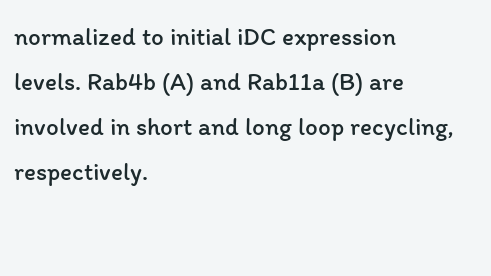normalized to initial iDC expression levels. Rab4b (A) and Rab11a (B) are involved in short and long loop recycling, respectively.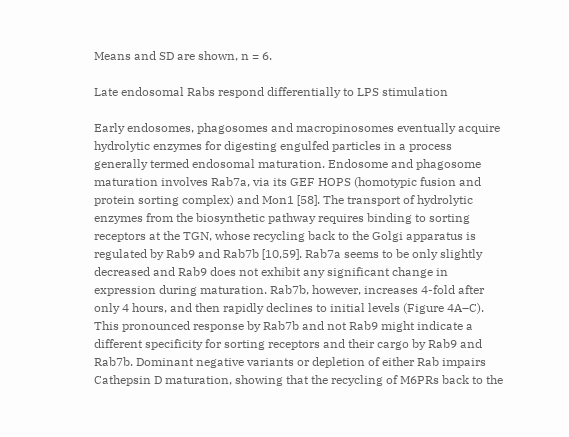Means and SD are shown, n = 6.

Late endosomal Rabs respond differentially to LPS stimulation

Early endosomes, phagosomes and macropinosomes eventually acquire hydrolytic enzymes for digesting engulfed particles in a process generally termed endosomal maturation. Endosome and phagosome maturation involves Rab7a, via its GEF HOPS (homotypic fusion and protein sorting complex) and Mon1 [58]. The transport of hydrolytic enzymes from the biosynthetic pathway requires binding to sorting receptors at the TGN, whose recycling back to the Golgi apparatus is regulated by Rab9 and Rab7b [10,59]. Rab7a seems to be only slightly decreased and Rab9 does not exhibit any significant change in expression during maturation. Rab7b, however, increases 4-fold after only 4 hours, and then rapidly declines to initial levels (Figure 4A–C). This pronounced response by Rab7b and not Rab9 might indicate a different specificity for sorting receptors and their cargo by Rab9 and Rab7b. Dominant negative variants or depletion of either Rab impairs Cathepsin D maturation, showing that the recycling of M6PRs back to the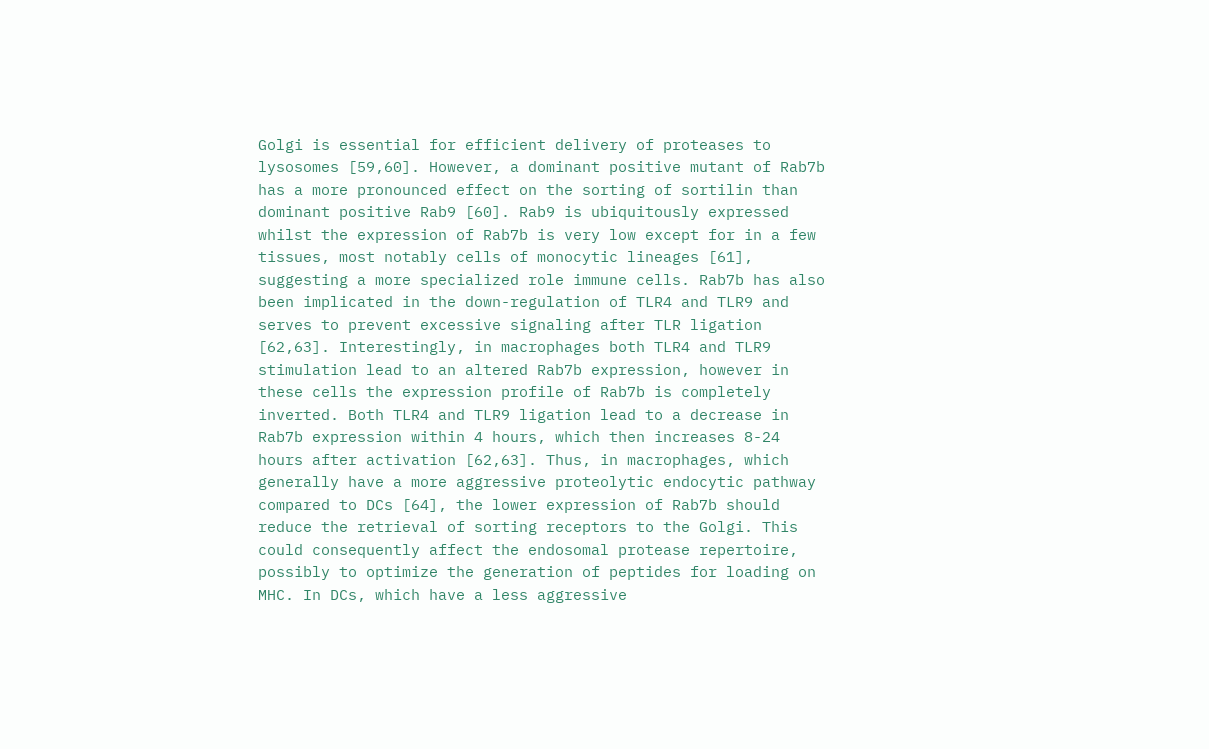Golgi is essential for efficient delivery of proteases to lysosomes [59,60]. However, a dominant positive mutant of Rab7b has a more pronounced effect on the sorting of sortilin than dominant positive Rab9 [60]. Rab9 is ubiquitously expressed whilst the expression of Rab7b is very low except for in a few tissues, most notably cells of monocytic lineages [61], suggesting a more specialized role immune cells. Rab7b has also been implicated in the down-regulation of TLR4 and TLR9 and serves to prevent excessive signaling after TLR ligation [62,63]. Interestingly, in macrophages both TLR4 and TLR9 stimulation lead to an altered Rab7b expression, however in these cells the expression profile of Rab7b is completely inverted. Both TLR4 and TLR9 ligation lead to a decrease in Rab7b expression within 4 hours, which then increases 8-24 hours after activation [62,63]. Thus, in macrophages, which generally have a more aggressive proteolytic endocytic pathway compared to DCs [64], the lower expression of Rab7b should reduce the retrieval of sorting receptors to the Golgi. This could consequently affect the endosomal protease repertoire, possibly to optimize the generation of peptides for loading on MHC. In DCs, which have a less aggressive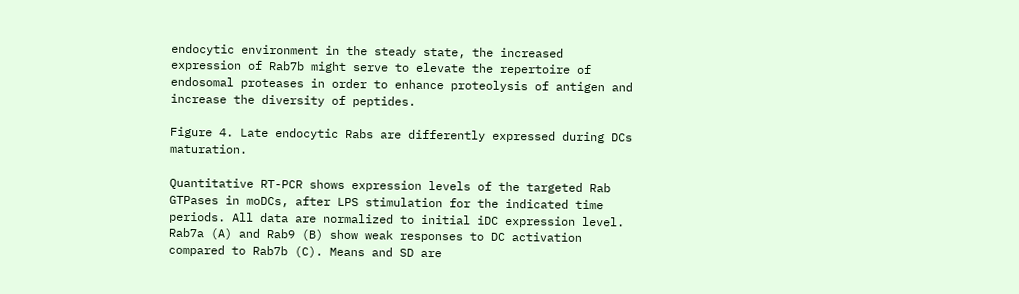endocytic environment in the steady state, the increased expression of Rab7b might serve to elevate the repertoire of endosomal proteases in order to enhance proteolysis of antigen and increase the diversity of peptides.

Figure 4. Late endocytic Rabs are differently expressed during DCs maturation.

Quantitative RT-PCR shows expression levels of the targeted Rab GTPases in moDCs, after LPS stimulation for the indicated time periods. All data are normalized to initial iDC expression level. Rab7a (A) and Rab9 (B) show weak responses to DC activation compared to Rab7b (C). Means and SD are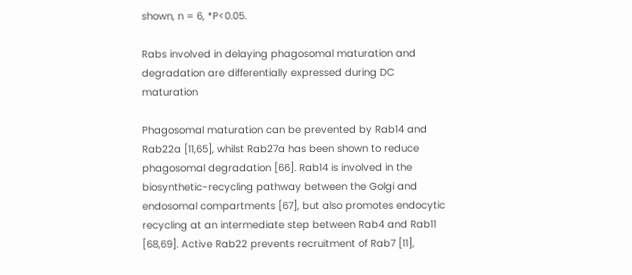shown, n = 6, *P<0.05.

Rabs involved in delaying phagosomal maturation and degradation are differentially expressed during DC maturation

Phagosomal maturation can be prevented by Rab14 and Rab22a [11,65], whilst Rab27a has been shown to reduce phagosomal degradation [66]. Rab14 is involved in the biosynthetic-recycling pathway between the Golgi and endosomal compartments [67], but also promotes endocytic recycling at an intermediate step between Rab4 and Rab11 [68,69]. Active Rab22 prevents recruitment of Rab7 [11],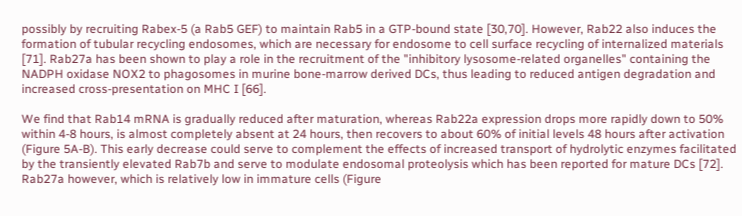possibly by recruiting Rabex-5 (a Rab5 GEF) to maintain Rab5 in a GTP-bound state [30,70]. However, Rab22 also induces the formation of tubular recycling endosomes, which are necessary for endosome to cell surface recycling of internalized materials [71]. Rab27a has been shown to play a role in the recruitment of the "inhibitory lysosome-related organelles" containing the NADPH oxidase NOX2 to phagosomes in murine bone-marrow derived DCs, thus leading to reduced antigen degradation and increased cross-presentation on MHC I [66].

We find that Rab14 mRNA is gradually reduced after maturation, whereas Rab22a expression drops more rapidly down to 50% within 4-8 hours, is almost completely absent at 24 hours, then recovers to about 60% of initial levels 48 hours after activation (Figure 5A-B). This early decrease could serve to complement the effects of increased transport of hydrolytic enzymes facilitated by the transiently elevated Rab7b and serve to modulate endosomal proteolysis which has been reported for mature DCs [72]. Rab27a however, which is relatively low in immature cells (Figure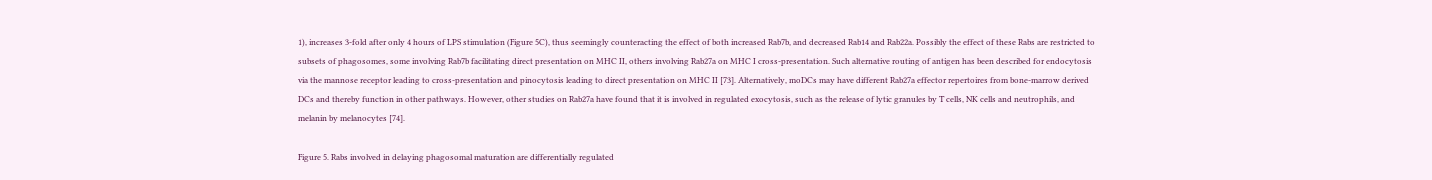1), increases 3-fold after only 4 hours of LPS stimulation (Figure 5C), thus seemingly counteracting the effect of both increased Rab7b, and decreased Rab14 and Rab22a. Possibly the effect of these Rabs are restricted to subsets of phagosomes, some involving Rab7b facilitating direct presentation on MHC II, others involving Rab27a on MHC I cross-presentation. Such alternative routing of antigen has been described for endocytosis via the mannose receptor leading to cross-presentation and pinocytosis leading to direct presentation on MHC II [73]. Alternatively, moDCs may have different Rab27a effector repertoires from bone-marrow derived DCs and thereby function in other pathways. However, other studies on Rab27a have found that it is involved in regulated exocytosis, such as the release of lytic granules by T cells, NK cells and neutrophils, and melanin by melanocytes [74].

Figure 5. Rabs involved in delaying phagosomal maturation are differentially regulated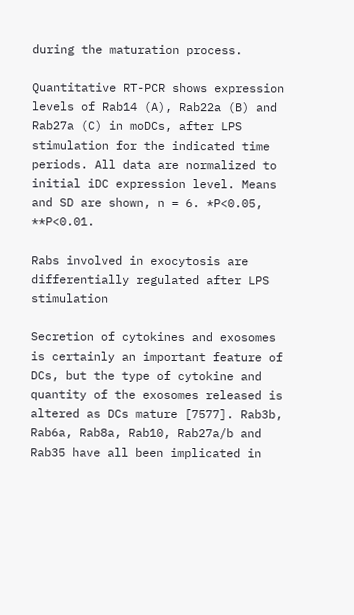during the maturation process.

Quantitative RT-PCR shows expression levels of Rab14 (A), Rab22a (B) and Rab27a (C) in moDCs, after LPS stimulation for the indicated time periods. All data are normalized to initial iDC expression level. Means and SD are shown, n = 6. *P<0.05, **P<0.01.

Rabs involved in exocytosis are differentially regulated after LPS stimulation

Secretion of cytokines and exosomes is certainly an important feature of DCs, but the type of cytokine and quantity of the exosomes released is altered as DCs mature [7577]. Rab3b, Rab6a, Rab8a, Rab10, Rab27a/b and Rab35 have all been implicated in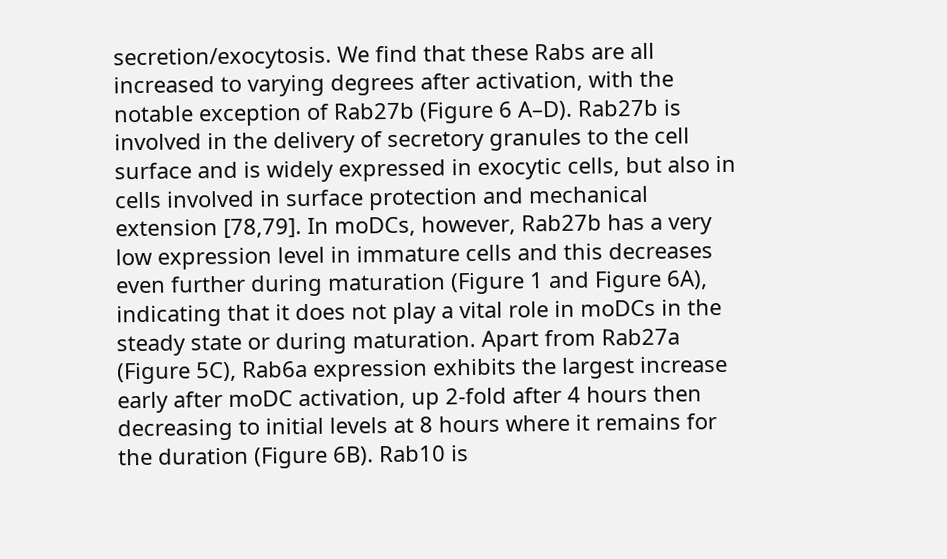secretion/exocytosis. We find that these Rabs are all increased to varying degrees after activation, with the notable exception of Rab27b (Figure 6 A–D). Rab27b is involved in the delivery of secretory granules to the cell surface and is widely expressed in exocytic cells, but also in cells involved in surface protection and mechanical extension [78,79]. In moDCs, however, Rab27b has a very low expression level in immature cells and this decreases even further during maturation (Figure 1 and Figure 6A), indicating that it does not play a vital role in moDCs in the steady state or during maturation. Apart from Rab27a (Figure 5C), Rab6a expression exhibits the largest increase early after moDC activation, up 2-fold after 4 hours then decreasing to initial levels at 8 hours where it remains for the duration (Figure 6B). Rab10 is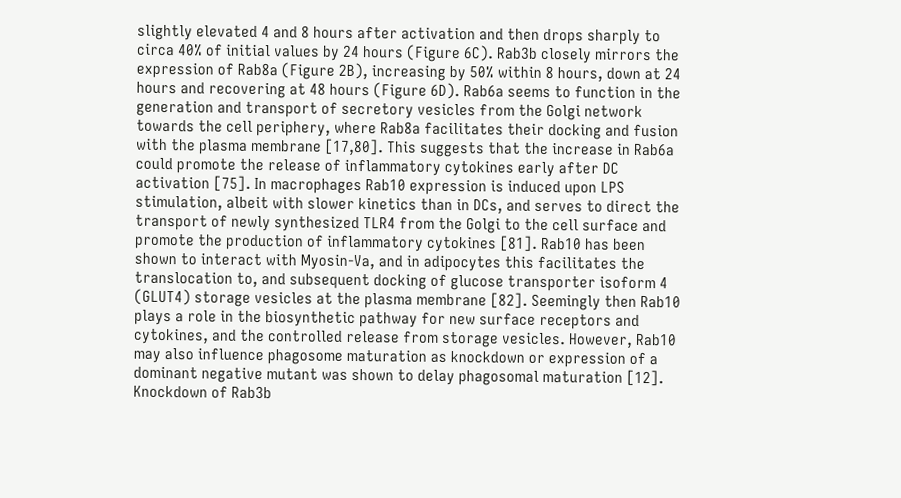slightly elevated 4 and 8 hours after activation and then drops sharply to circa 40% of initial values by 24 hours (Figure 6C). Rab3b closely mirrors the expression of Rab8a (Figure 2B), increasing by 50% within 8 hours, down at 24 hours and recovering at 48 hours (Figure 6D). Rab6a seems to function in the generation and transport of secretory vesicles from the Golgi network towards the cell periphery, where Rab8a facilitates their docking and fusion with the plasma membrane [17,80]. This suggests that the increase in Rab6a could promote the release of inflammatory cytokines early after DC activation [75]. In macrophages Rab10 expression is induced upon LPS stimulation, albeit with slower kinetics than in DCs, and serves to direct the transport of newly synthesized TLR4 from the Golgi to the cell surface and promote the production of inflammatory cytokines [81]. Rab10 has been shown to interact with Myosin-Va, and in adipocytes this facilitates the translocation to, and subsequent docking of glucose transporter isoform 4 (GLUT4) storage vesicles at the plasma membrane [82]. Seemingly then Rab10 plays a role in the biosynthetic pathway for new surface receptors and cytokines, and the controlled release from storage vesicles. However, Rab10 may also influence phagosome maturation as knockdown or expression of a dominant negative mutant was shown to delay phagosomal maturation [12]. Knockdown of Rab3b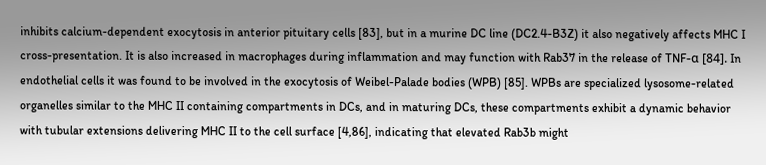inhibits calcium-dependent exocytosis in anterior pituitary cells [83], but in a murine DC line (DC2.4-B3Z) it also negatively affects MHC I cross-presentation. It is also increased in macrophages during inflammation and may function with Rab37 in the release of TNF-α [84]. In endothelial cells it was found to be involved in the exocytosis of Weibel-Palade bodies (WPB) [85]. WPBs are specialized lysosome-related organelles similar to the MHC II containing compartments in DCs, and in maturing DCs, these compartments exhibit a dynamic behavior with tubular extensions delivering MHC II to the cell surface [4,86], indicating that elevated Rab3b might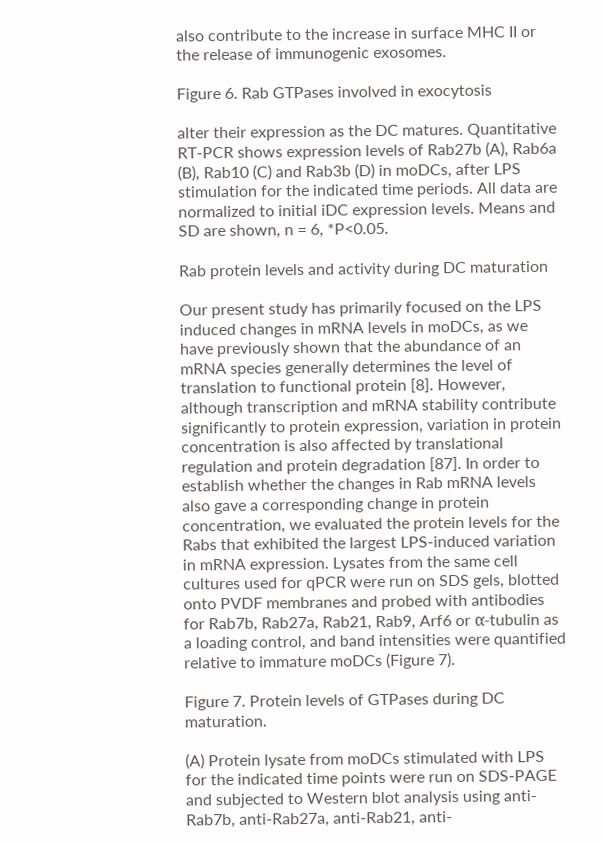also contribute to the increase in surface MHC II or the release of immunogenic exosomes.

Figure 6. Rab GTPases involved in exocytosis

alter their expression as the DC matures. Quantitative RT-PCR shows expression levels of Rab27b (A), Rab6a (B), Rab10 (C) and Rab3b (D) in moDCs, after LPS stimulation for the indicated time periods. All data are normalized to initial iDC expression levels. Means and SD are shown, n = 6, *P<0.05.

Rab protein levels and activity during DC maturation

Our present study has primarily focused on the LPS induced changes in mRNA levels in moDCs, as we have previously shown that the abundance of an mRNA species generally determines the level of translation to functional protein [8]. However, although transcription and mRNA stability contribute significantly to protein expression, variation in protein concentration is also affected by translational regulation and protein degradation [87]. In order to establish whether the changes in Rab mRNA levels also gave a corresponding change in protein concentration, we evaluated the protein levels for the Rabs that exhibited the largest LPS-induced variation in mRNA expression. Lysates from the same cell cultures used for qPCR were run on SDS gels, blotted onto PVDF membranes and probed with antibodies for Rab7b, Rab27a, Rab21, Rab9, Arf6 or α-tubulin as a loading control, and band intensities were quantified relative to immature moDCs (Figure 7).

Figure 7. Protein levels of GTPases during DC maturation.

(A) Protein lysate from moDCs stimulated with LPS for the indicated time points were run on SDS-PAGE and subjected to Western blot analysis using anti-Rab7b, anti-Rab27a, anti-Rab21, anti-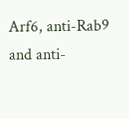Arf6, anti-Rab9 and anti-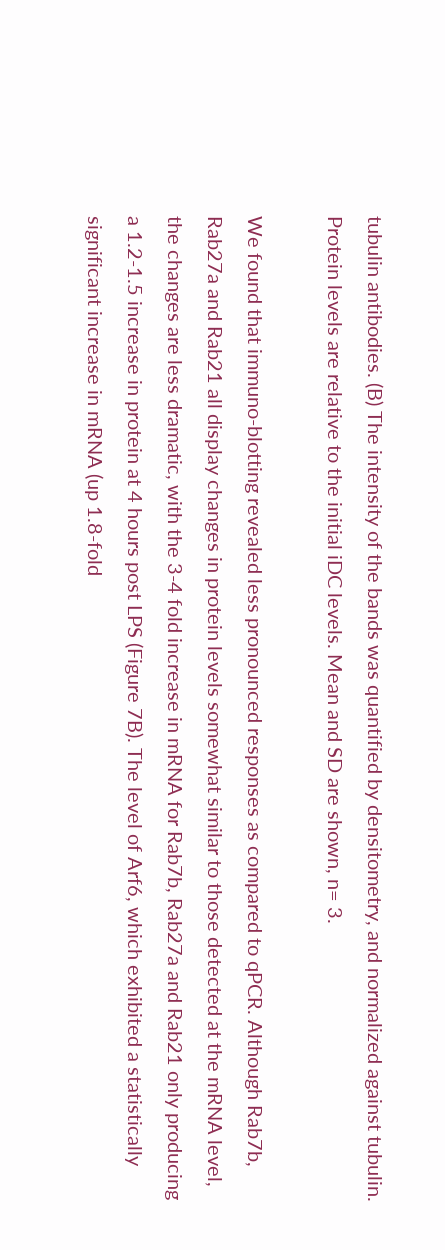tubulin antibodies. (B) The intensity of the bands was quantified by densitometry, and normalized against tubulin. Protein levels are relative to the initial iDC levels. Mean and SD are shown, n= 3.

We found that immuno-blotting revealed less pronounced responses as compared to qPCR. Although Rab7b, Rab27a and Rab21 all display changes in protein levels somewhat similar to those detected at the mRNA level, the changes are less dramatic, with the 3-4 fold increase in mRNA for Rab7b, Rab27a and Rab21 only producing a 1.2-1.5 increase in protein at 4 hours post LPS (Figure 7B). The level of Arf6, which exhibited a statistically significant increase in mRNA (up 1.8-fold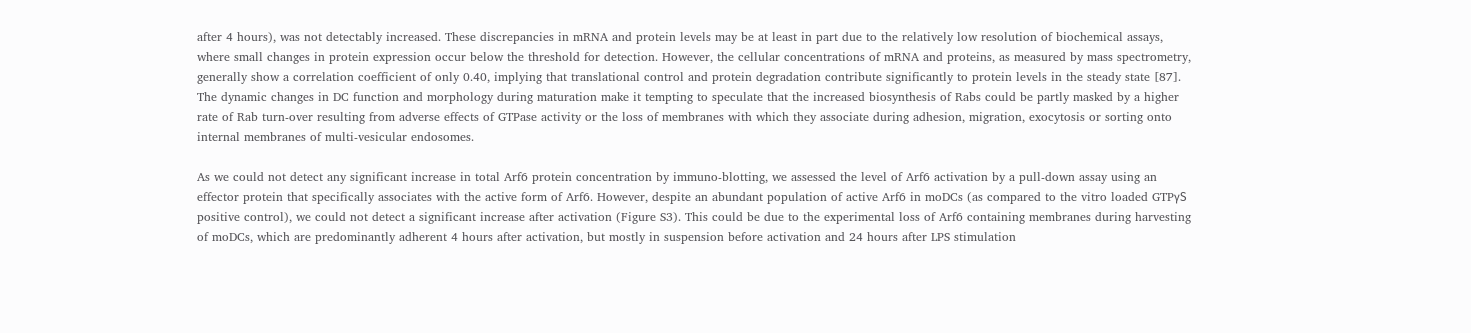after 4 hours), was not detectably increased. These discrepancies in mRNA and protein levels may be at least in part due to the relatively low resolution of biochemical assays, where small changes in protein expression occur below the threshold for detection. However, the cellular concentrations of mRNA and proteins, as measured by mass spectrometry, generally show a correlation coefficient of only 0.40, implying that translational control and protein degradation contribute significantly to protein levels in the steady state [87]. The dynamic changes in DC function and morphology during maturation make it tempting to speculate that the increased biosynthesis of Rabs could be partly masked by a higher rate of Rab turn-over resulting from adverse effects of GTPase activity or the loss of membranes with which they associate during adhesion, migration, exocytosis or sorting onto internal membranes of multi-vesicular endosomes.

As we could not detect any significant increase in total Arf6 protein concentration by immuno-blotting, we assessed the level of Arf6 activation by a pull-down assay using an effector protein that specifically associates with the active form of Arf6. However, despite an abundant population of active Arf6 in moDCs (as compared to the vitro loaded GTPγS positive control), we could not detect a significant increase after activation (Figure S3). This could be due to the experimental loss of Arf6 containing membranes during harvesting of moDCs, which are predominantly adherent 4 hours after activation, but mostly in suspension before activation and 24 hours after LPS stimulation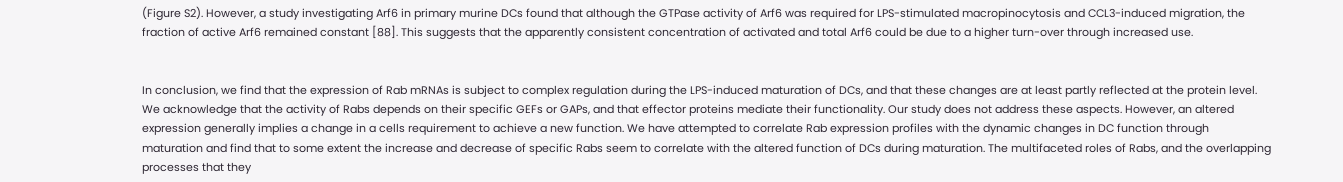(Figure S2). However, a study investigating Arf6 in primary murine DCs found that although the GTPase activity of Arf6 was required for LPS-stimulated macropinocytosis and CCL3-induced migration, the fraction of active Arf6 remained constant [88]. This suggests that the apparently consistent concentration of activated and total Arf6 could be due to a higher turn-over through increased use.


In conclusion, we find that the expression of Rab mRNAs is subject to complex regulation during the LPS-induced maturation of DCs, and that these changes are at least partly reflected at the protein level. We acknowledge that the activity of Rabs depends on their specific GEFs or GAPs, and that effector proteins mediate their functionality. Our study does not address these aspects. However, an altered expression generally implies a change in a cells requirement to achieve a new function. We have attempted to correlate Rab expression profiles with the dynamic changes in DC function through maturation and find that to some extent the increase and decrease of specific Rabs seem to correlate with the altered function of DCs during maturation. The multifaceted roles of Rabs, and the overlapping processes that they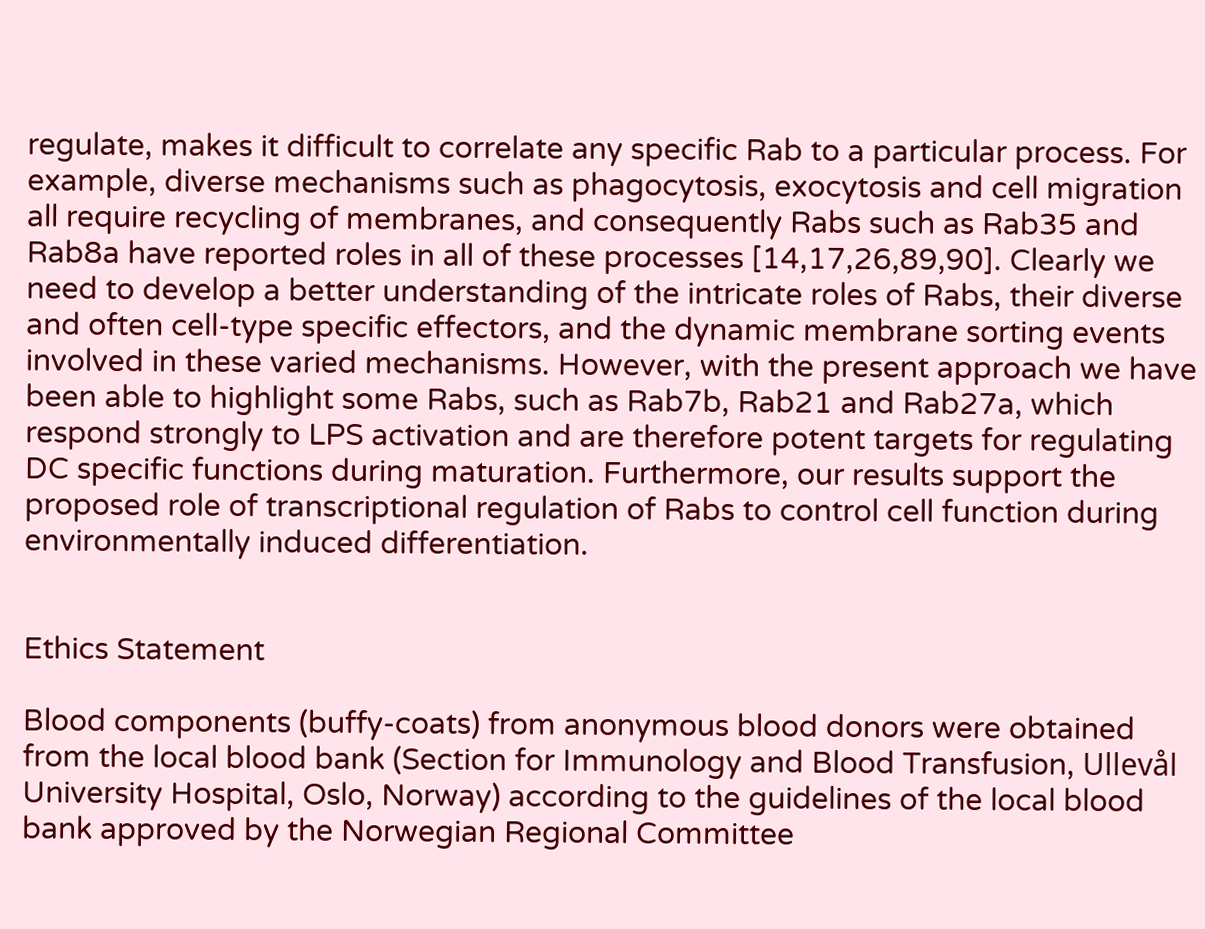regulate, makes it difficult to correlate any specific Rab to a particular process. For example, diverse mechanisms such as phagocytosis, exocytosis and cell migration all require recycling of membranes, and consequently Rabs such as Rab35 and Rab8a have reported roles in all of these processes [14,17,26,89,90]. Clearly we need to develop a better understanding of the intricate roles of Rabs, their diverse and often cell-type specific effectors, and the dynamic membrane sorting events involved in these varied mechanisms. However, with the present approach we have been able to highlight some Rabs, such as Rab7b, Rab21 and Rab27a, which respond strongly to LPS activation and are therefore potent targets for regulating DC specific functions during maturation. Furthermore, our results support the proposed role of transcriptional regulation of Rabs to control cell function during environmentally induced differentiation.


Ethics Statement

Blood components (buffy-coats) from anonymous blood donors were obtained from the local blood bank (Section for Immunology and Blood Transfusion, Ullevål University Hospital, Oslo, Norway) according to the guidelines of the local blood bank approved by the Norwegian Regional Committee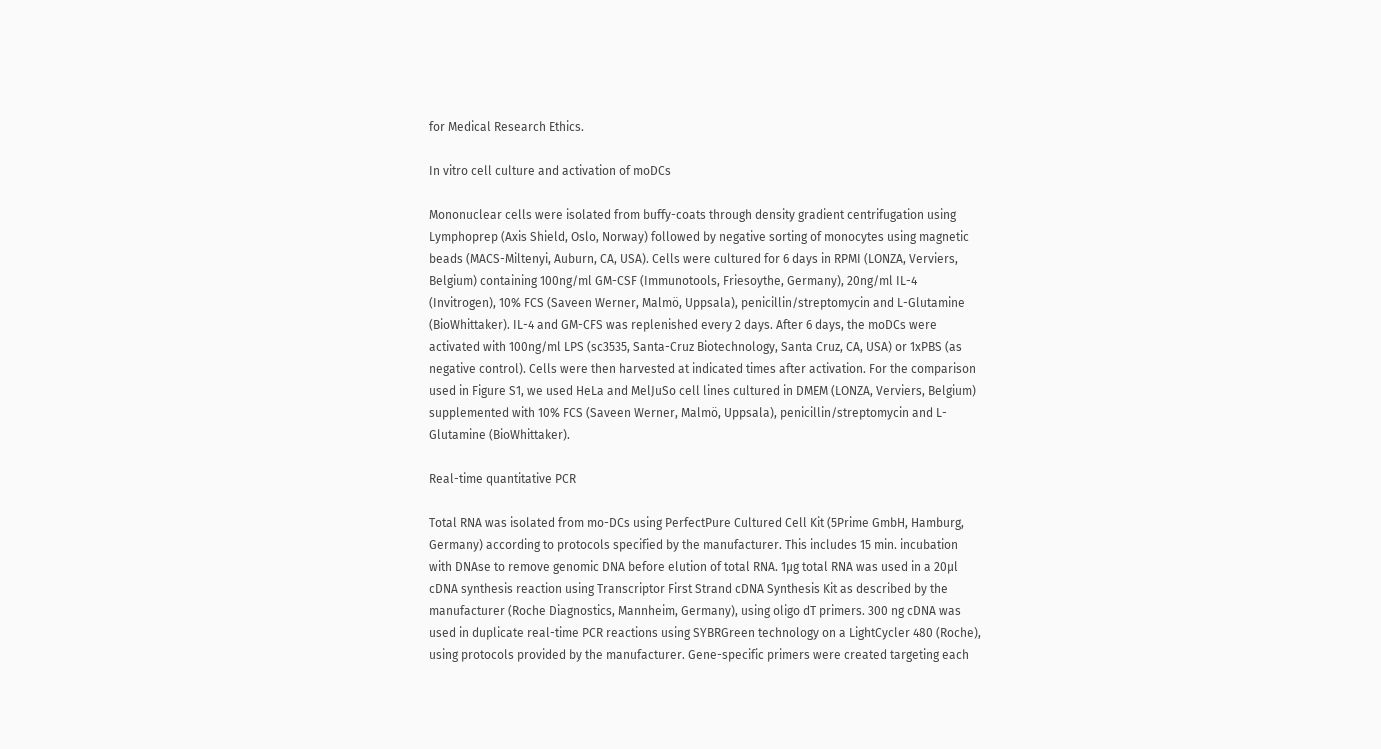for Medical Research Ethics.

In vitro cell culture and activation of moDCs

Mononuclear cells were isolated from buffy-coats through density gradient centrifugation using Lymphoprep (Axis Shield, Oslo, Norway) followed by negative sorting of monocytes using magnetic beads (MACS-Miltenyi, Auburn, CA, USA). Cells were cultured for 6 days in RPMI (LONZA, Verviers, Belgium) containing 100ng/ml GM-CSF (Immunotools, Friesoythe, Germany), 20ng/ml IL-4 (Invitrogen), 10% FCS (Saveen Werner, Malmö, Uppsala), penicillin/streptomycin and L-Glutamine (BioWhittaker). IL-4 and GM-CFS was replenished every 2 days. After 6 days, the moDCs were activated with 100ng/ml LPS (sc3535, Santa-Cruz Biotechnology, Santa Cruz, CA, USA) or 1xPBS (as negative control). Cells were then harvested at indicated times after activation. For the comparison used in Figure S1, we used HeLa and MelJuSo cell lines cultured in DMEM (LONZA, Verviers, Belgium) supplemented with 10% FCS (Saveen Werner, Malmö, Uppsala), penicillin/streptomycin and L-Glutamine (BioWhittaker).

Real-time quantitative PCR

Total RNA was isolated from mo-DCs using PerfectPure Cultured Cell Kit (5Prime GmbH, Hamburg, Germany) according to protocols specified by the manufacturer. This includes 15 min. incubation with DNAse to remove genomic DNA before elution of total RNA. 1µg total RNA was used in a 20µl cDNA synthesis reaction using Transcriptor First Strand cDNA Synthesis Kit as described by the manufacturer (Roche Diagnostics, Mannheim, Germany), using oligo dT primers. 300 ng cDNA was used in duplicate real-time PCR reactions using SYBRGreen technology on a LightCycler 480 (Roche), using protocols provided by the manufacturer. Gene-specific primers were created targeting each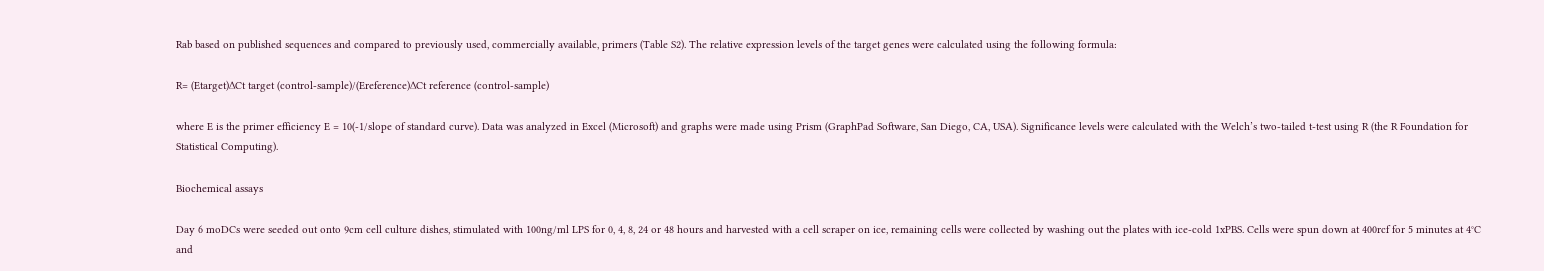Rab based on published sequences and compared to previously used, commercially available, primers (Table S2). The relative expression levels of the target genes were calculated using the following formula:

R= (Etarget)∆Ct target (control-sample)/(Ereference)∆Ct reference (control-sample)

where E is the primer efficiency E = 10(-1/slope of standard curve). Data was analyzed in Excel (Microsoft) and graphs were made using Prism (GraphPad Software, San Diego, CA, USA). Significance levels were calculated with the Welch’s two-tailed t-test using R (the R Foundation for Statistical Computing).

Biochemical assays

Day 6 moDCs were seeded out onto 9cm cell culture dishes, stimulated with 100ng/ml LPS for 0, 4, 8, 24 or 48 hours and harvested with a cell scraper on ice, remaining cells were collected by washing out the plates with ice-cold 1xPBS. Cells were spun down at 400rcf for 5 minutes at 4°C and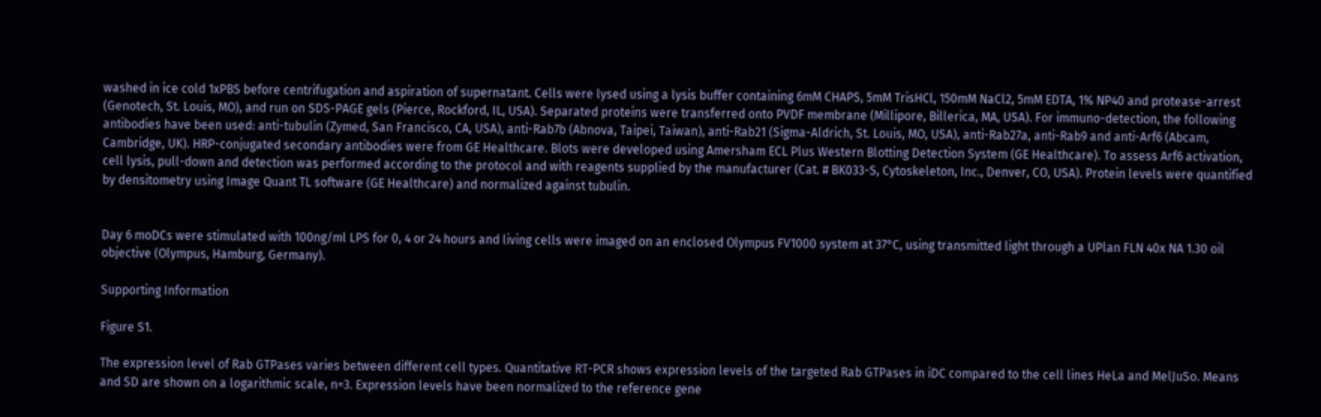washed in ice cold 1xPBS before centrifugation and aspiration of supernatant. Cells were lysed using a lysis buffer containing 6mM CHAPS, 5mM TrisHCl, 150mM NaCl2, 5mM EDTA, 1% NP40 and protease-arrest (Genotech, St. Louis, MO), and run on SDS-PAGE gels (Pierce, Rockford, IL, USA). Separated proteins were transferred onto PVDF membrane (Millipore, Billerica, MA, USA). For immuno-detection, the following antibodies have been used: anti-tubulin (Zymed, San Francisco, CA, USA), anti-Rab7b (Abnova, Taipei, Taiwan), anti-Rab21 (Sigma-Aldrich, St. Louis, MO, USA), anti-Rab27a, anti-Rab9 and anti-Arf6 (Abcam, Cambridge, UK). HRP-conjugated secondary antibodies were from GE Healthcare. Blots were developed using Amersham ECL Plus Western Blotting Detection System (GE Healthcare). To assess Arf6 activation, cell lysis, pull-down and detection was performed according to the protocol and with reagents supplied by the manufacturer (Cat. # BK033-S, Cytoskeleton, Inc., Denver, CO, USA). Protein levels were quantified by densitometry using Image Quant TL software (GE Healthcare) and normalized against tubulin.


Day 6 moDCs were stimulated with 100ng/ml LPS for 0, 4 or 24 hours and living cells were imaged on an enclosed Olympus FV1000 system at 37°C, using transmitted light through a UPlan FLN 40x NA 1.30 oil objective (Olympus, Hamburg, Germany).

Supporting Information

Figure S1.

The expression level of Rab GTPases varies between different cell types. Quantitative RT-PCR shows expression levels of the targeted Rab GTPases in iDC compared to the cell lines HeLa and MelJuSo. Means and SD are shown on a logarithmic scale, n=3. Expression levels have been normalized to the reference gene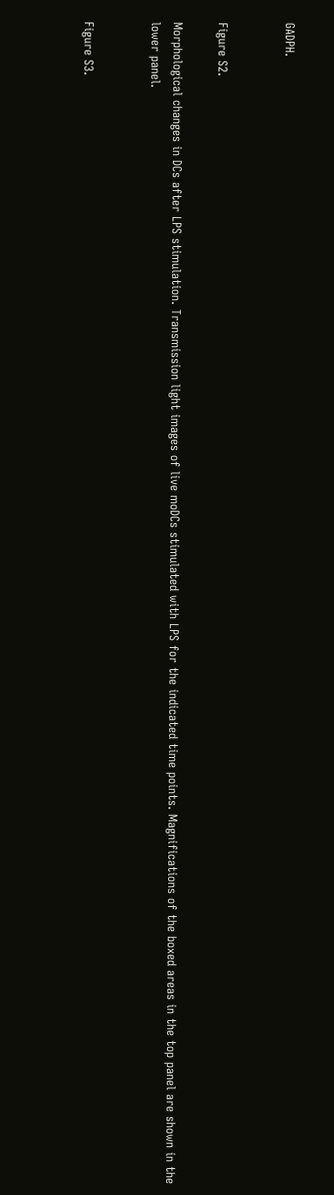GADPH.


Figure S2.

Morphological changes in DCs after LPS stimulation. Transmission light images of live moDCs stimulated with LPS for the indicated time points. Magnifications of the boxed areas in the top panel are shown in the lower panel.


Figure S3.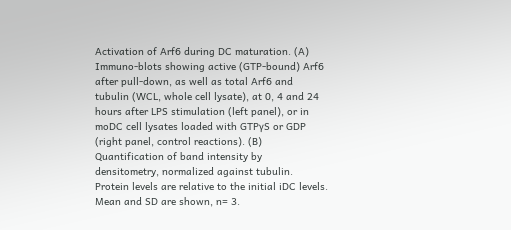Activation of Arf6 during DC maturation. (A) Immuno-blots showing active (GTP-bound) Arf6 after pull-down, as well as total Arf6 and tubulin (WCL, whole cell lysate), at 0, 4 and 24 hours after LPS stimulation (left panel), or in moDC cell lysates loaded with GTPγS or GDP (right panel, control reactions). (B) Quantification of band intensity by densitometry, normalized against tubulin. Protein levels are relative to the initial iDC levels. Mean and SD are shown, n= 3.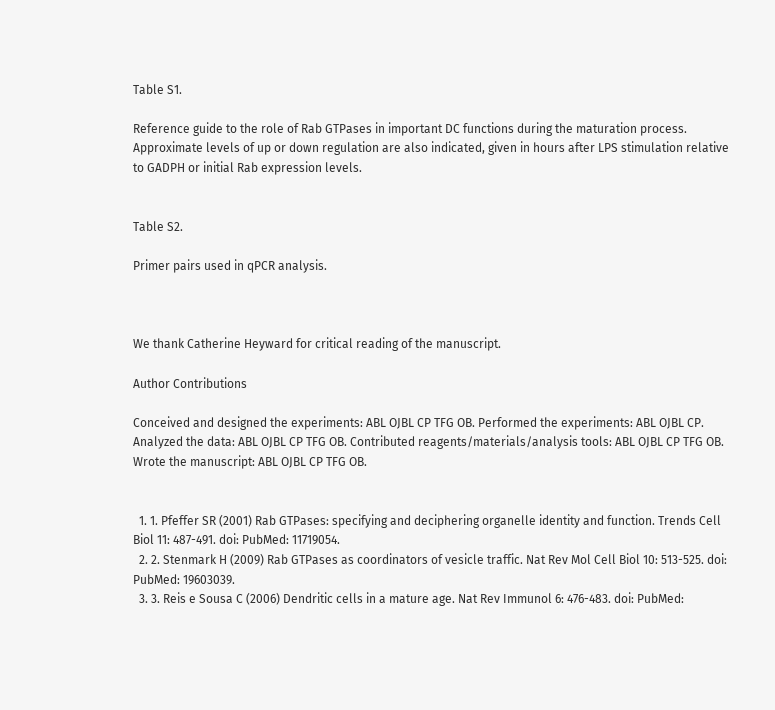Table S1.

Reference guide to the role of Rab GTPases in important DC functions during the maturation process. Approximate levels of up or down regulation are also indicated, given in hours after LPS stimulation relative to GADPH or initial Rab expression levels.


Table S2.

Primer pairs used in qPCR analysis.



We thank Catherine Heyward for critical reading of the manuscript.

Author Contributions

Conceived and designed the experiments: ABL OJBL CP TFG OB. Performed the experiments: ABL OJBL CP. Analyzed the data: ABL OJBL CP TFG OB. Contributed reagents/materials/analysis tools: ABL OJBL CP TFG OB. Wrote the manuscript: ABL OJBL CP TFG OB.


  1. 1. Pfeffer SR (2001) Rab GTPases: specifying and deciphering organelle identity and function. Trends Cell Biol 11: 487-491. doi: PubMed: 11719054.
  2. 2. Stenmark H (2009) Rab GTPases as coordinators of vesicle traffic. Nat Rev Mol Cell Biol 10: 513-525. doi: PubMed: 19603039.
  3. 3. Reis e Sousa C (2006) Dendritic cells in a mature age. Nat Rev Immunol 6: 476-483. doi: PubMed: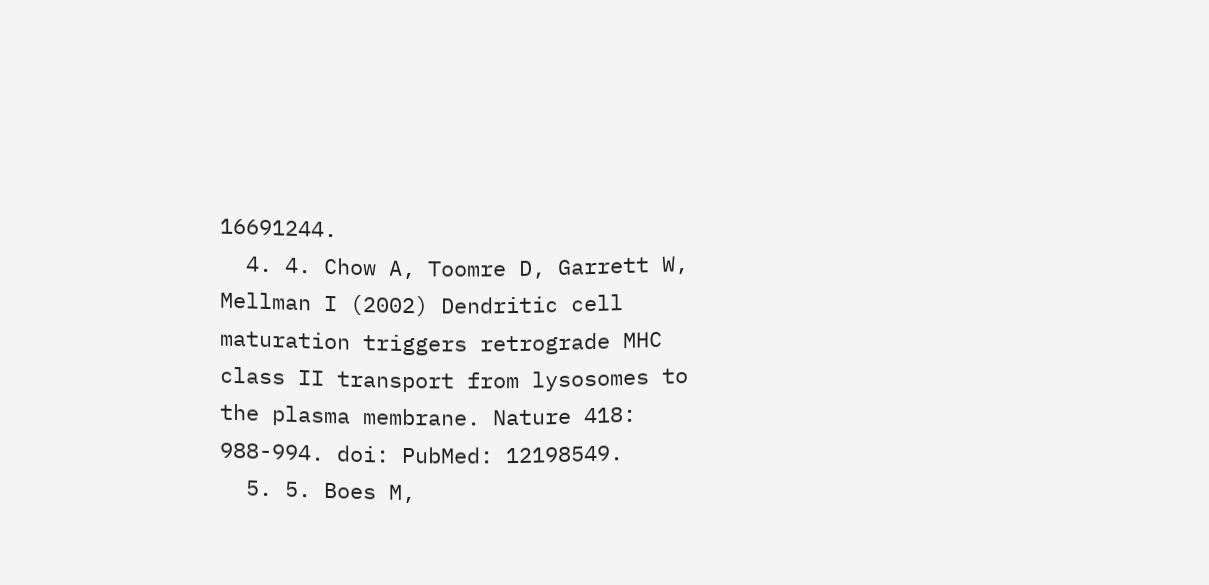16691244.
  4. 4. Chow A, Toomre D, Garrett W, Mellman I (2002) Dendritic cell maturation triggers retrograde MHC class II transport from lysosomes to the plasma membrane. Nature 418: 988-994. doi: PubMed: 12198549.
  5. 5. Boes M,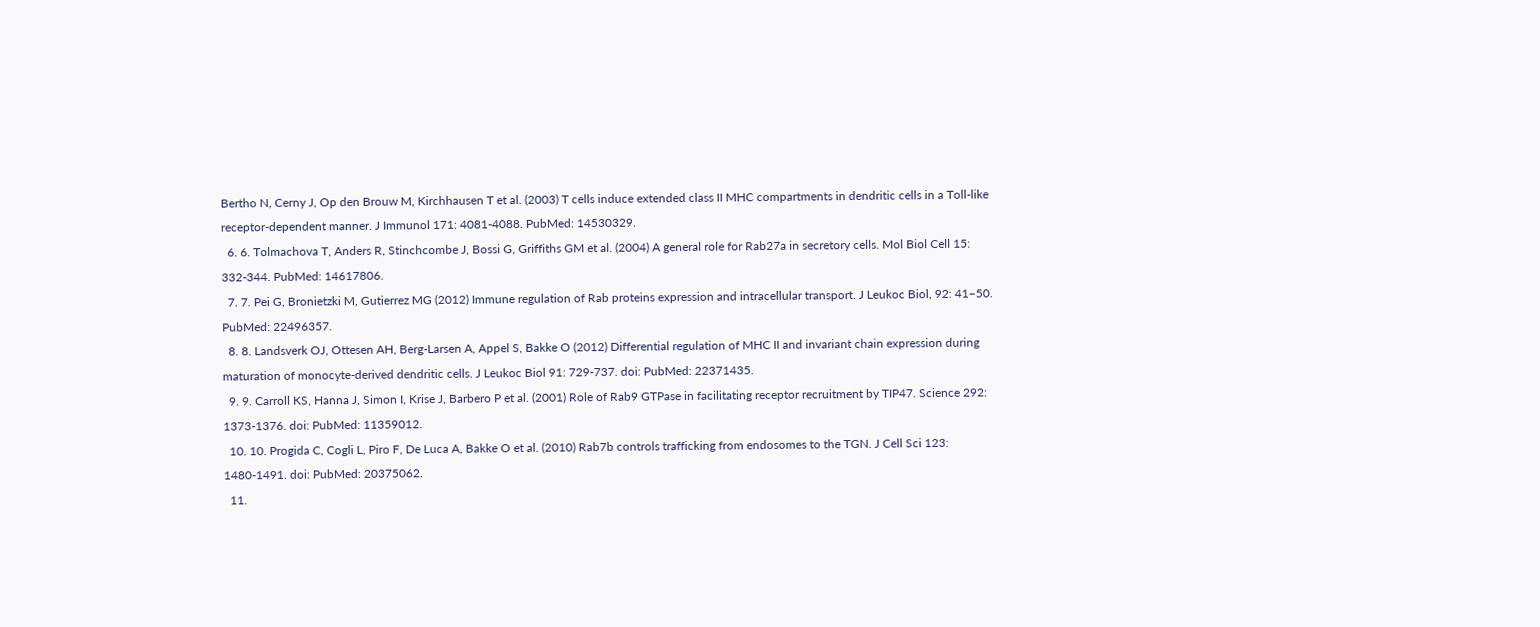Bertho N, Cerny J, Op den Brouw M, Kirchhausen T et al. (2003) T cells induce extended class II MHC compartments in dendritic cells in a Toll-like receptor-dependent manner. J Immunol 171: 4081-4088. PubMed: 14530329.
  6. 6. Tolmachova T, Anders R, Stinchcombe J, Bossi G, Griffiths GM et al. (2004) A general role for Rab27a in secretory cells. Mol Biol Cell 15: 332-344. PubMed: 14617806.
  7. 7. Pei G, Bronietzki M, Gutierrez MG (2012) Immune regulation of Rab proteins expression and intracellular transport. J Leukoc Biol, 92: 41–50. PubMed: 22496357.
  8. 8. Landsverk OJ, Ottesen AH, Berg-Larsen A, Appel S, Bakke O (2012) Differential regulation of MHC II and invariant chain expression during maturation of monocyte-derived dendritic cells. J Leukoc Biol 91: 729-737. doi: PubMed: 22371435.
  9. 9. Carroll KS, Hanna J, Simon I, Krise J, Barbero P et al. (2001) Role of Rab9 GTPase in facilitating receptor recruitment by TIP47. Science 292: 1373-1376. doi: PubMed: 11359012.
  10. 10. Progida C, Cogli L, Piro F, De Luca A, Bakke O et al. (2010) Rab7b controls trafficking from endosomes to the TGN. J Cell Sci 123: 1480-1491. doi: PubMed: 20375062.
  11.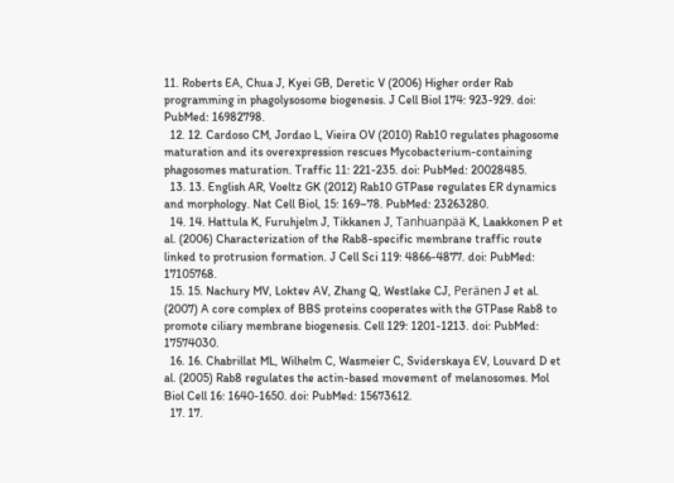11. Roberts EA, Chua J, Kyei GB, Deretic V (2006) Higher order Rab programming in phagolysosome biogenesis. J Cell Biol 174: 923-929. doi: PubMed: 16982798.
  12. 12. Cardoso CM, Jordao L, Vieira OV (2010) Rab10 regulates phagosome maturation and its overexpression rescues Mycobacterium-containing phagosomes maturation. Traffic 11: 221-235. doi: PubMed: 20028485.
  13. 13. English AR, Voeltz GK (2012) Rab10 GTPase regulates ER dynamics and morphology. Nat Cell Biol, 15: 169–78. PubMed: 23263280.
  14. 14. Hattula K, Furuhjelm J, Tikkanen J, Tanhuanpää K, Laakkonen P et al. (2006) Characterization of the Rab8-specific membrane traffic route linked to protrusion formation. J Cell Sci 119: 4866-4877. doi: PubMed: 17105768.
  15. 15. Nachury MV, Loktev AV, Zhang Q, Westlake CJ, Peränen J et al. (2007) A core complex of BBS proteins cooperates with the GTPase Rab8 to promote ciliary membrane biogenesis. Cell 129: 1201-1213. doi: PubMed: 17574030.
  16. 16. Chabrillat ML, Wilhelm C, Wasmeier C, Sviderskaya EV, Louvard D et al. (2005) Rab8 regulates the actin-based movement of melanosomes. Mol Biol Cell 16: 1640-1650. doi: PubMed: 15673612.
  17. 17.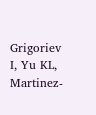Grigoriev I, Yu KL, Martinez-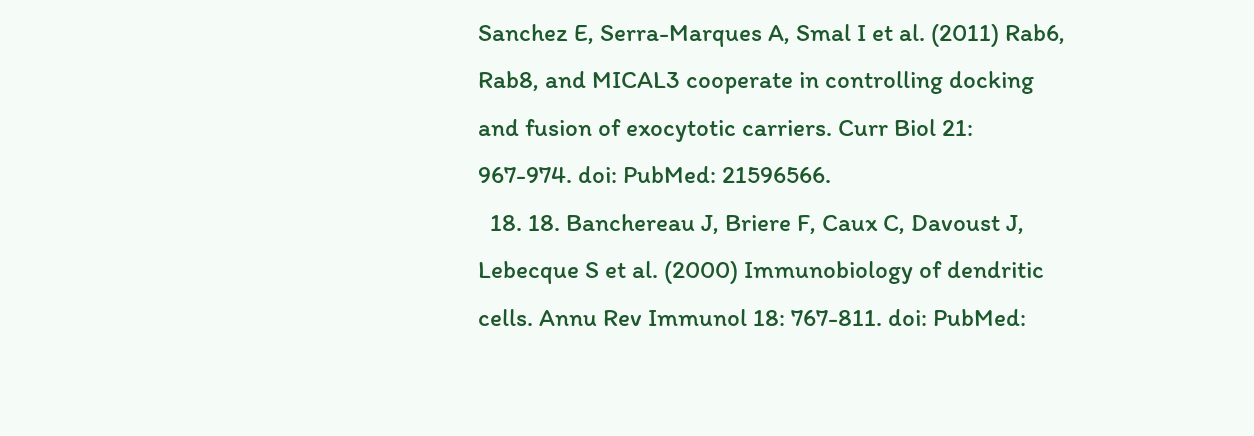Sanchez E, Serra-Marques A, Smal I et al. (2011) Rab6, Rab8, and MICAL3 cooperate in controlling docking and fusion of exocytotic carriers. Curr Biol 21: 967-974. doi: PubMed: 21596566.
  18. 18. Banchereau J, Briere F, Caux C, Davoust J, Lebecque S et al. (2000) Immunobiology of dendritic cells. Annu Rev Immunol 18: 767-811. doi: PubMed: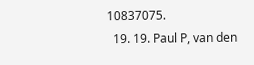10837075.
  19. 19. Paul P, van den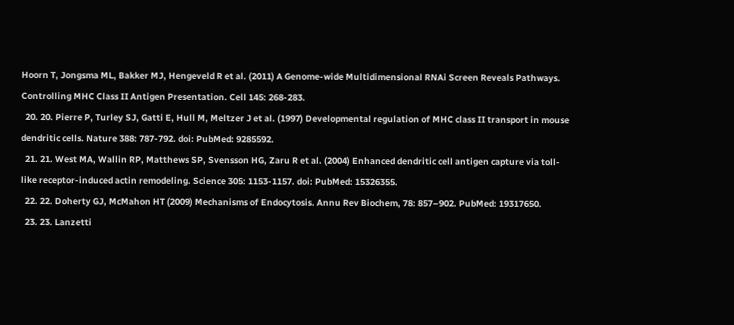Hoorn T, Jongsma ML, Bakker MJ, Hengeveld R et al. (2011) A Genome-wide Multidimensional RNAi Screen Reveals Pathways. Controlling MHC Class II Antigen Presentation. Cell 145: 268-283.
  20. 20. Pierre P, Turley SJ, Gatti E, Hull M, Meltzer J et al. (1997) Developmental regulation of MHC class II transport in mouse dendritic cells. Nature 388: 787-792. doi: PubMed: 9285592.
  21. 21. West MA, Wallin RP, Matthews SP, Svensson HG, Zaru R et al. (2004) Enhanced dendritic cell antigen capture via toll-like receptor-induced actin remodeling. Science 305: 1153-1157. doi: PubMed: 15326355.
  22. 22. Doherty GJ, McMahon HT (2009) Mechanisms of Endocytosis. Annu Rev Biochem, 78: 857–902. PubMed: 19317650.
  23. 23. Lanzetti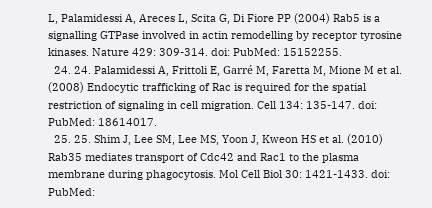L, Palamidessi A, Areces L, Scita G, Di Fiore PP (2004) Rab5 is a signalling GTPase involved in actin remodelling by receptor tyrosine kinases. Nature 429: 309-314. doi: PubMed: 15152255.
  24. 24. Palamidessi A, Frittoli E, Garré M, Faretta M, Mione M et al. (2008) Endocytic trafficking of Rac is required for the spatial restriction of signaling in cell migration. Cell 134: 135-147. doi: PubMed: 18614017.
  25. 25. Shim J, Lee SM, Lee MS, Yoon J, Kweon HS et al. (2010) Rab35 mediates transport of Cdc42 and Rac1 to the plasma membrane during phagocytosis. Mol Cell Biol 30: 1421-1433. doi: PubMed: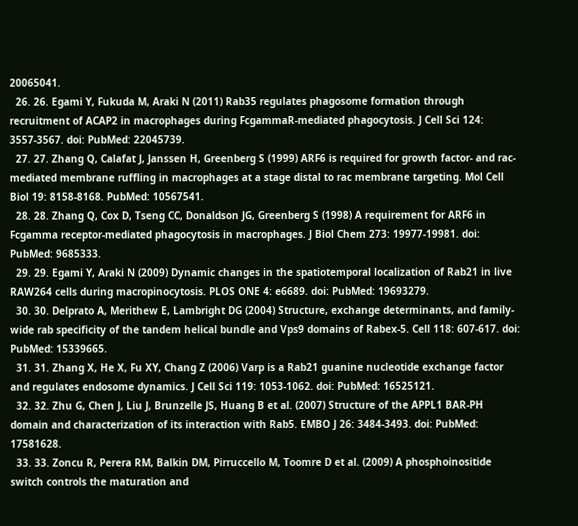20065041.
  26. 26. Egami Y, Fukuda M, Araki N (2011) Rab35 regulates phagosome formation through recruitment of ACAP2 in macrophages during FcgammaR-mediated phagocytosis. J Cell Sci 124: 3557-3567. doi: PubMed: 22045739.
  27. 27. Zhang Q, Calafat J, Janssen H, Greenberg S (1999) ARF6 is required for growth factor- and rac-mediated membrane ruffling in macrophages at a stage distal to rac membrane targeting. Mol Cell Biol 19: 8158-8168. PubMed: 10567541.
  28. 28. Zhang Q, Cox D, Tseng CC, Donaldson JG, Greenberg S (1998) A requirement for ARF6 in Fcgamma receptor-mediated phagocytosis in macrophages. J Biol Chem 273: 19977-19981. doi: PubMed: 9685333.
  29. 29. Egami Y, Araki N (2009) Dynamic changes in the spatiotemporal localization of Rab21 in live RAW264 cells during macropinocytosis. PLOS ONE 4: e6689. doi: PubMed: 19693279.
  30. 30. Delprato A, Merithew E, Lambright DG (2004) Structure, exchange determinants, and family-wide rab specificity of the tandem helical bundle and Vps9 domains of Rabex-5. Cell 118: 607-617. doi: PubMed: 15339665.
  31. 31. Zhang X, He X, Fu XY, Chang Z (2006) Varp is a Rab21 guanine nucleotide exchange factor and regulates endosome dynamics. J Cell Sci 119: 1053-1062. doi: PubMed: 16525121.
  32. 32. Zhu G, Chen J, Liu J, Brunzelle JS, Huang B et al. (2007) Structure of the APPL1 BAR-PH domain and characterization of its interaction with Rab5. EMBO J 26: 3484-3493. doi: PubMed: 17581628.
  33. 33. Zoncu R, Perera RM, Balkin DM, Pirruccello M, Toomre D et al. (2009) A phosphoinositide switch controls the maturation and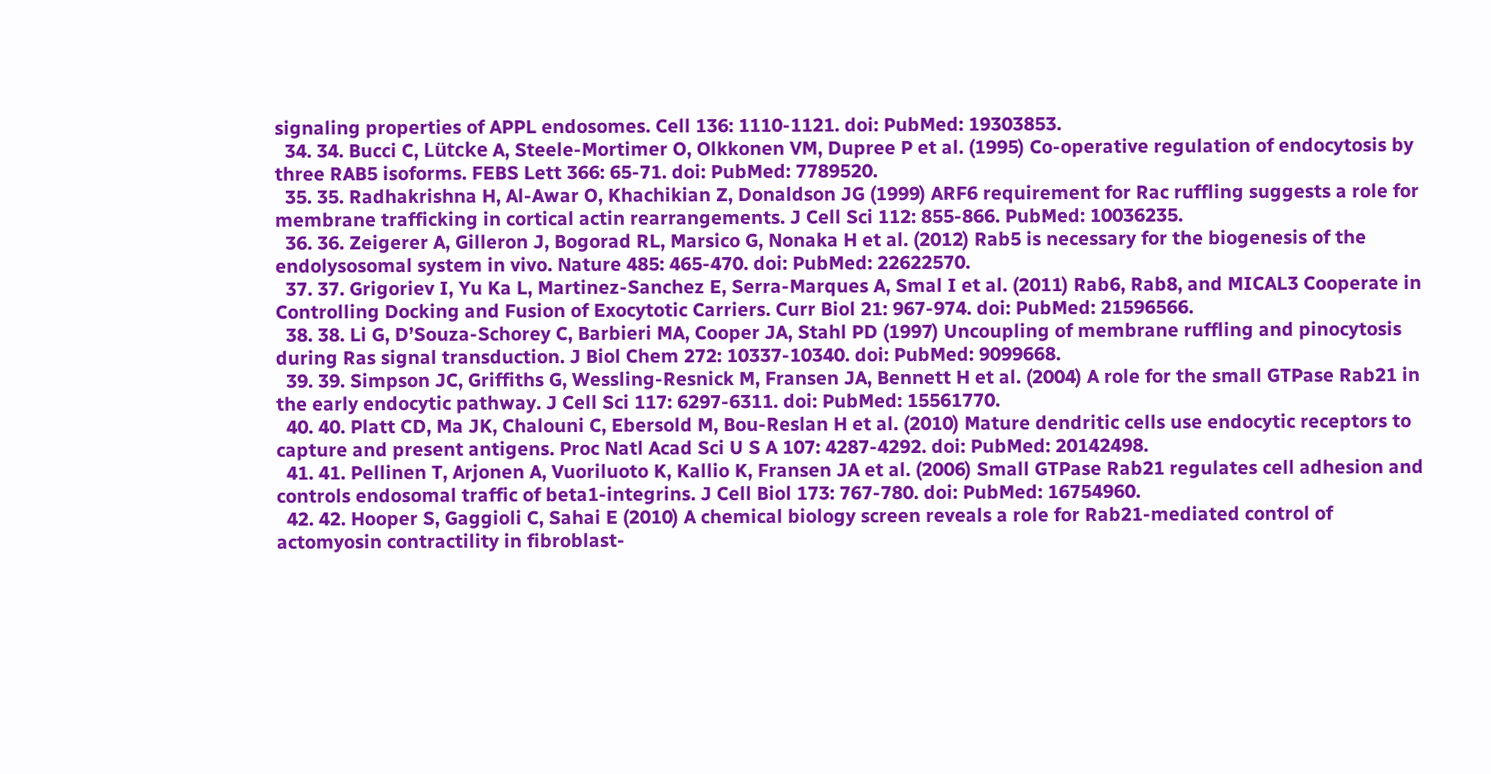signaling properties of APPL endosomes. Cell 136: 1110-1121. doi: PubMed: 19303853.
  34. 34. Bucci C, Lütcke A, Steele-Mortimer O, Olkkonen VM, Dupree P et al. (1995) Co-operative regulation of endocytosis by three RAB5 isoforms. FEBS Lett 366: 65-71. doi: PubMed: 7789520.
  35. 35. Radhakrishna H, Al-Awar O, Khachikian Z, Donaldson JG (1999) ARF6 requirement for Rac ruffling suggests a role for membrane trafficking in cortical actin rearrangements. J Cell Sci 112: 855-866. PubMed: 10036235.
  36. 36. Zeigerer A, Gilleron J, Bogorad RL, Marsico G, Nonaka H et al. (2012) Rab5 is necessary for the biogenesis of the endolysosomal system in vivo. Nature 485: 465-470. doi: PubMed: 22622570.
  37. 37. Grigoriev I, Yu Ka L, Martinez-Sanchez E, Serra-Marques A, Smal I et al. (2011) Rab6, Rab8, and MICAL3 Cooperate in Controlling Docking and Fusion of Exocytotic Carriers. Curr Biol 21: 967-974. doi: PubMed: 21596566.
  38. 38. Li G, D’Souza-Schorey C, Barbieri MA, Cooper JA, Stahl PD (1997) Uncoupling of membrane ruffling and pinocytosis during Ras signal transduction. J Biol Chem 272: 10337-10340. doi: PubMed: 9099668.
  39. 39. Simpson JC, Griffiths G, Wessling-Resnick M, Fransen JA, Bennett H et al. (2004) A role for the small GTPase Rab21 in the early endocytic pathway. J Cell Sci 117: 6297-6311. doi: PubMed: 15561770.
  40. 40. Platt CD, Ma JK, Chalouni C, Ebersold M, Bou-Reslan H et al. (2010) Mature dendritic cells use endocytic receptors to capture and present antigens. Proc Natl Acad Sci U S A 107: 4287-4292. doi: PubMed: 20142498.
  41. 41. Pellinen T, Arjonen A, Vuoriluoto K, Kallio K, Fransen JA et al. (2006) Small GTPase Rab21 regulates cell adhesion and controls endosomal traffic of beta1-integrins. J Cell Biol 173: 767-780. doi: PubMed: 16754960.
  42. 42. Hooper S, Gaggioli C, Sahai E (2010) A chemical biology screen reveals a role for Rab21-mediated control of actomyosin contractility in fibroblast-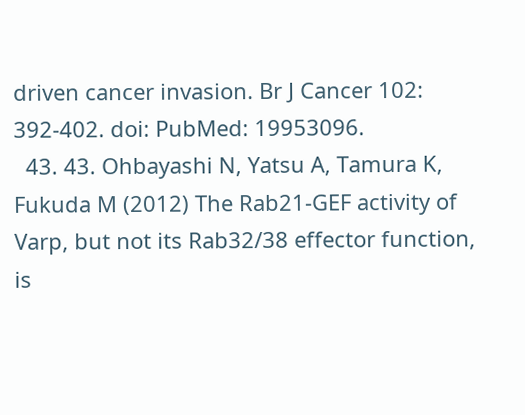driven cancer invasion. Br J Cancer 102: 392-402. doi: PubMed: 19953096.
  43. 43. Ohbayashi N, Yatsu A, Tamura K, Fukuda M (2012) The Rab21-GEF activity of Varp, but not its Rab32/38 effector function, is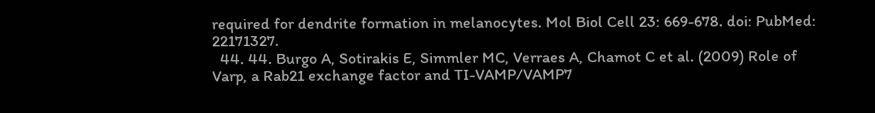required for dendrite formation in melanocytes. Mol Biol Cell 23: 669-678. doi: PubMed: 22171327.
  44. 44. Burgo A, Sotirakis E, Simmler MC, Verraes A, Chamot C et al. (2009) Role of Varp, a Rab21 exchange factor and TI-VAMP/VAMP7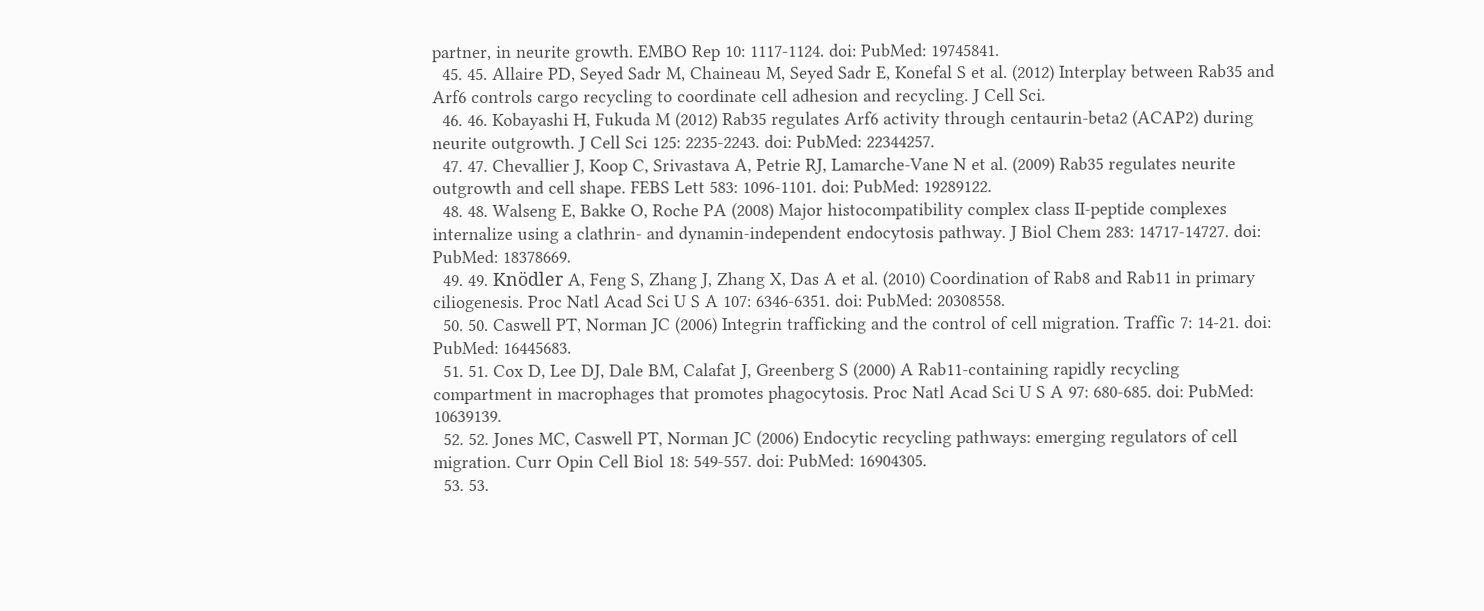partner, in neurite growth. EMBO Rep 10: 1117-1124. doi: PubMed: 19745841.
  45. 45. Allaire PD, Seyed Sadr M, Chaineau M, Seyed Sadr E, Konefal S et al. (2012) Interplay between Rab35 and Arf6 controls cargo recycling to coordinate cell adhesion and recycling. J Cell Sci.
  46. 46. Kobayashi H, Fukuda M (2012) Rab35 regulates Arf6 activity through centaurin-beta2 (ACAP2) during neurite outgrowth. J Cell Sci 125: 2235-2243. doi: PubMed: 22344257.
  47. 47. Chevallier J, Koop C, Srivastava A, Petrie RJ, Lamarche-Vane N et al. (2009) Rab35 regulates neurite outgrowth and cell shape. FEBS Lett 583: 1096-1101. doi: PubMed: 19289122.
  48. 48. Walseng E, Bakke O, Roche PA (2008) Major histocompatibility complex class II-peptide complexes internalize using a clathrin- and dynamin-independent endocytosis pathway. J Biol Chem 283: 14717-14727. doi: PubMed: 18378669.
  49. 49. Knödler A, Feng S, Zhang J, Zhang X, Das A et al. (2010) Coordination of Rab8 and Rab11 in primary ciliogenesis. Proc Natl Acad Sci U S A 107: 6346-6351. doi: PubMed: 20308558.
  50. 50. Caswell PT, Norman JC (2006) Integrin trafficking and the control of cell migration. Traffic 7: 14-21. doi: PubMed: 16445683.
  51. 51. Cox D, Lee DJ, Dale BM, Calafat J, Greenberg S (2000) A Rab11-containing rapidly recycling compartment in macrophages that promotes phagocytosis. Proc Natl Acad Sci U S A 97: 680-685. doi: PubMed: 10639139.
  52. 52. Jones MC, Caswell PT, Norman JC (2006) Endocytic recycling pathways: emerging regulators of cell migration. Curr Opin Cell Biol 18: 549-557. doi: PubMed: 16904305.
  53. 53.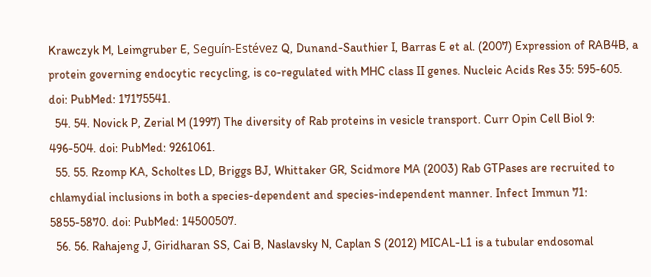Krawczyk M, Leimgruber E, Seguín-Estévez Q, Dunand-Sauthier I, Barras E et al. (2007) Expression of RAB4B, a protein governing endocytic recycling, is co-regulated with MHC class II genes. Nucleic Acids Res 35: 595-605. doi: PubMed: 17175541.
  54. 54. Novick P, Zerial M (1997) The diversity of Rab proteins in vesicle transport. Curr Opin Cell Biol 9: 496-504. doi: PubMed: 9261061.
  55. 55. Rzomp KA, Scholtes LD, Briggs BJ, Whittaker GR, Scidmore MA (2003) Rab GTPases are recruited to chlamydial inclusions in both a species-dependent and species-independent manner. Infect Immun 71: 5855-5870. doi: PubMed: 14500507.
  56. 56. Rahajeng J, Giridharan SS, Cai B, Naslavsky N, Caplan S (2012) MICAL-L1 is a tubular endosomal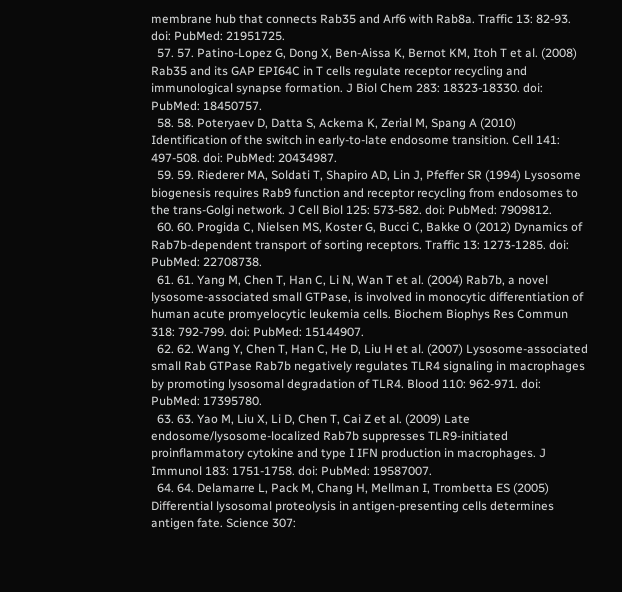membrane hub that connects Rab35 and Arf6 with Rab8a. Traffic 13: 82-93. doi: PubMed: 21951725.
  57. 57. Patino-Lopez G, Dong X, Ben-Aissa K, Bernot KM, Itoh T et al. (2008) Rab35 and its GAP EPI64C in T cells regulate receptor recycling and immunological synapse formation. J Biol Chem 283: 18323-18330. doi: PubMed: 18450757.
  58. 58. Poteryaev D, Datta S, Ackema K, Zerial M, Spang A (2010) Identification of the switch in early-to-late endosome transition. Cell 141: 497-508. doi: PubMed: 20434987.
  59. 59. Riederer MA, Soldati T, Shapiro AD, Lin J, Pfeffer SR (1994) Lysosome biogenesis requires Rab9 function and receptor recycling from endosomes to the trans-Golgi network. J Cell Biol 125: 573-582. doi: PubMed: 7909812.
  60. 60. Progida C, Nielsen MS, Koster G, Bucci C, Bakke O (2012) Dynamics of Rab7b-dependent transport of sorting receptors. Traffic 13: 1273-1285. doi: PubMed: 22708738.
  61. 61. Yang M, Chen T, Han C, Li N, Wan T et al. (2004) Rab7b, a novel lysosome-associated small GTPase, is involved in monocytic differentiation of human acute promyelocytic leukemia cells. Biochem Biophys Res Commun 318: 792-799. doi: PubMed: 15144907.
  62. 62. Wang Y, Chen T, Han C, He D, Liu H et al. (2007) Lysosome-associated small Rab GTPase Rab7b negatively regulates TLR4 signaling in macrophages by promoting lysosomal degradation of TLR4. Blood 110: 962-971. doi: PubMed: 17395780.
  63. 63. Yao M, Liu X, Li D, Chen T, Cai Z et al. (2009) Late endosome/lysosome-localized Rab7b suppresses TLR9-initiated proinflammatory cytokine and type I IFN production in macrophages. J Immunol 183: 1751-1758. doi: PubMed: 19587007.
  64. 64. Delamarre L, Pack M, Chang H, Mellman I, Trombetta ES (2005) Differential lysosomal proteolysis in antigen-presenting cells determines antigen fate. Science 307: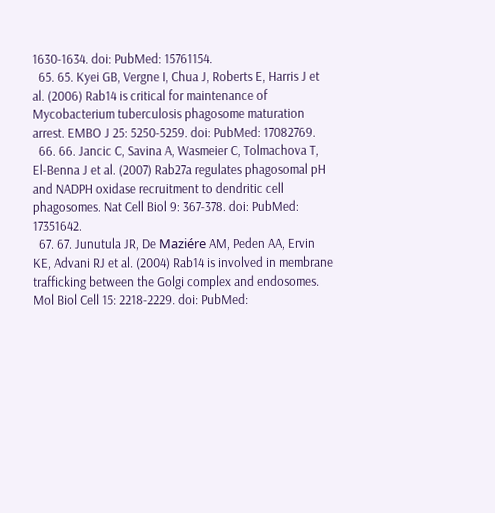1630-1634. doi: PubMed: 15761154.
  65. 65. Kyei GB, Vergne I, Chua J, Roberts E, Harris J et al. (2006) Rab14 is critical for maintenance of Mycobacterium tuberculosis phagosome maturation arrest. EMBO J 25: 5250-5259. doi: PubMed: 17082769.
  66. 66. Jancic C, Savina A, Wasmeier C, Tolmachova T, El-Benna J et al. (2007) Rab27a regulates phagosomal pH and NADPH oxidase recruitment to dendritic cell phagosomes. Nat Cell Biol 9: 367-378. doi: PubMed: 17351642.
  67. 67. Junutula JR, De Maziére AM, Peden AA, Ervin KE, Advani RJ et al. (2004) Rab14 is involved in membrane trafficking between the Golgi complex and endosomes. Mol Biol Cell 15: 2218-2229. doi: PubMed: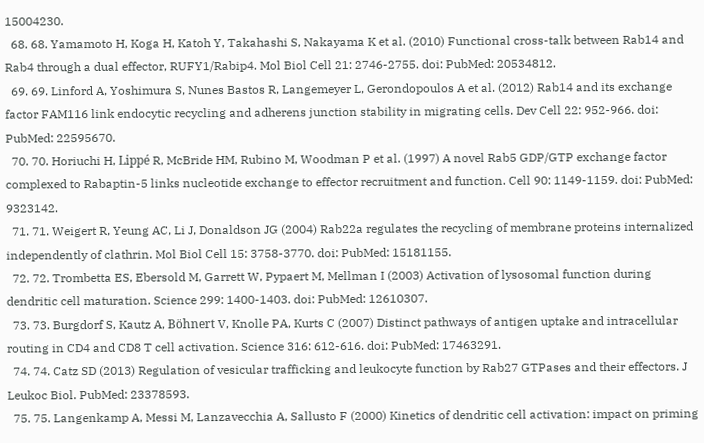15004230.
  68. 68. Yamamoto H, Koga H, Katoh Y, Takahashi S, Nakayama K et al. (2010) Functional cross-talk between Rab14 and Rab4 through a dual effector, RUFY1/Rabip4. Mol Biol Cell 21: 2746-2755. doi: PubMed: 20534812.
  69. 69. Linford A, Yoshimura S, Nunes Bastos R, Langemeyer L, Gerondopoulos A et al. (2012) Rab14 and its exchange factor FAM116 link endocytic recycling and adherens junction stability in migrating cells. Dev Cell 22: 952-966. doi: PubMed: 22595670.
  70. 70. Horiuchi H, Lippé R, McBride HM, Rubino M, Woodman P et al. (1997) A novel Rab5 GDP/GTP exchange factor complexed to Rabaptin-5 links nucleotide exchange to effector recruitment and function. Cell 90: 1149-1159. doi: PubMed: 9323142.
  71. 71. Weigert R, Yeung AC, Li J, Donaldson JG (2004) Rab22a regulates the recycling of membrane proteins internalized independently of clathrin. Mol Biol Cell 15: 3758-3770. doi: PubMed: 15181155.
  72. 72. Trombetta ES, Ebersold M, Garrett W, Pypaert M, Mellman I (2003) Activation of lysosomal function during dendritic cell maturation. Science 299: 1400-1403. doi: PubMed: 12610307.
  73. 73. Burgdorf S, Kautz A, Böhnert V, Knolle PA, Kurts C (2007) Distinct pathways of antigen uptake and intracellular routing in CD4 and CD8 T cell activation. Science 316: 612-616. doi: PubMed: 17463291.
  74. 74. Catz SD (2013) Regulation of vesicular trafficking and leukocyte function by Rab27 GTPases and their effectors. J Leukoc Biol. PubMed: 23378593.
  75. 75. Langenkamp A, Messi M, Lanzavecchia A, Sallusto F (2000) Kinetics of dendritic cell activation: impact on priming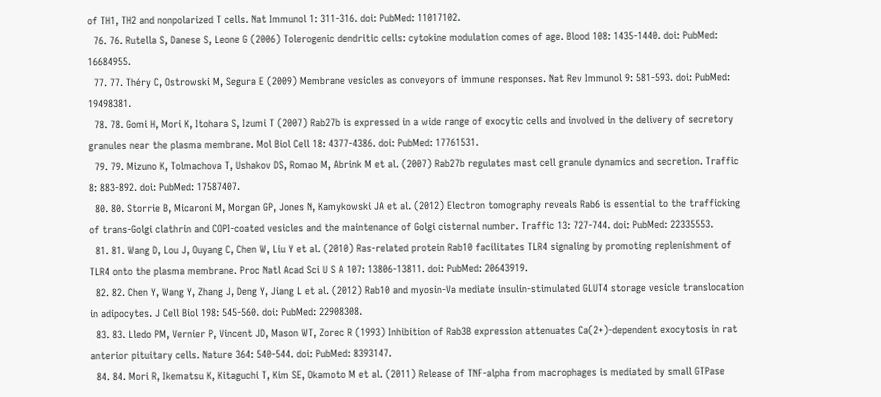of TH1, TH2 and nonpolarized T cells. Nat Immunol 1: 311-316. doi: PubMed: 11017102.
  76. 76. Rutella S, Danese S, Leone G (2006) Tolerogenic dendritic cells: cytokine modulation comes of age. Blood 108: 1435-1440. doi: PubMed: 16684955.
  77. 77. Théry C, Ostrowski M, Segura E (2009) Membrane vesicles as conveyors of immune responses. Nat Rev Immunol 9: 581-593. doi: PubMed: 19498381.
  78. 78. Gomi H, Mori K, Itohara S, Izumi T (2007) Rab27b is expressed in a wide range of exocytic cells and involved in the delivery of secretory granules near the plasma membrane. Mol Biol Cell 18: 4377-4386. doi: PubMed: 17761531.
  79. 79. Mizuno K, Tolmachova T, Ushakov DS, Romao M, Abrink M et al. (2007) Rab27b regulates mast cell granule dynamics and secretion. Traffic 8: 883-892. doi: PubMed: 17587407.
  80. 80. Storrie B, Micaroni M, Morgan GP, Jones N, Kamykowski JA et al. (2012) Electron tomography reveals Rab6 is essential to the trafficking of trans-Golgi clathrin and COPI-coated vesicles and the maintenance of Golgi cisternal number. Traffic 13: 727-744. doi: PubMed: 22335553.
  81. 81. Wang D, Lou J, Ouyang C, Chen W, Liu Y et al. (2010) Ras-related protein Rab10 facilitates TLR4 signaling by promoting replenishment of TLR4 onto the plasma membrane. Proc Natl Acad Sci U S A 107: 13806-13811. doi: PubMed: 20643919.
  82. 82. Chen Y, Wang Y, Zhang J, Deng Y, Jiang L et al. (2012) Rab10 and myosin-Va mediate insulin-stimulated GLUT4 storage vesicle translocation in adipocytes. J Cell Biol 198: 545-560. doi: PubMed: 22908308.
  83. 83. Lledo PM, Vernier P, Vincent JD, Mason WT, Zorec R (1993) Inhibition of Rab3B expression attenuates Ca(2+)-dependent exocytosis in rat anterior pituitary cells. Nature 364: 540-544. doi: PubMed: 8393147.
  84. 84. Mori R, Ikematsu K, Kitaguchi T, Kim SE, Okamoto M et al. (2011) Release of TNF-alpha from macrophages is mediated by small GTPase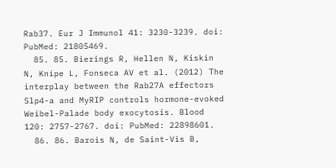Rab37. Eur J Immunol 41: 3230-3239. doi: PubMed: 21805469.
  85. 85. Bierings R, Hellen N, Kiskin N, Knipe L, Fonseca AV et al. (2012) The interplay between the Rab27A effectors Slp4-a and MyRIP controls hormone-evoked Weibel-Palade body exocytosis. Blood 120: 2757-2767. doi: PubMed: 22898601.
  86. 86. Barois N, de Saint-Vis B,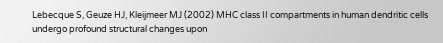Lebecque S, Geuze HJ, Kleijmeer MJ (2002) MHC class II compartments in human dendritic cells undergo profound structural changes upon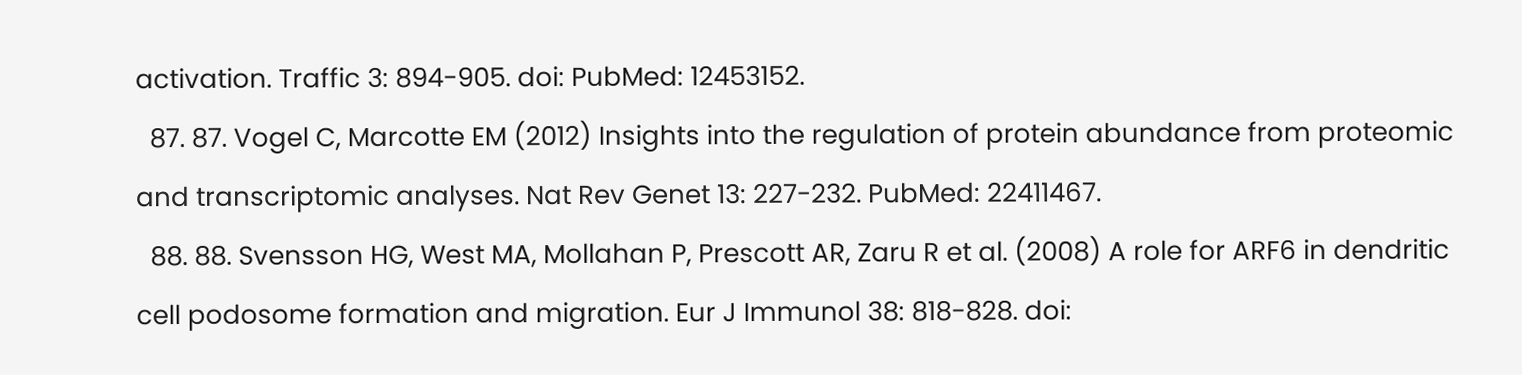activation. Traffic 3: 894-905. doi: PubMed: 12453152.
  87. 87. Vogel C, Marcotte EM (2012) Insights into the regulation of protein abundance from proteomic and transcriptomic analyses. Nat Rev Genet 13: 227-232. PubMed: 22411467.
  88. 88. Svensson HG, West MA, Mollahan P, Prescott AR, Zaru R et al. (2008) A role for ARF6 in dendritic cell podosome formation and migration. Eur J Immunol 38: 818-828. doi: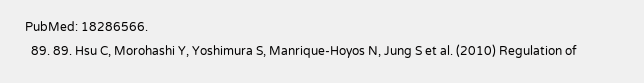PubMed: 18286566.
  89. 89. Hsu C, Morohashi Y, Yoshimura S, Manrique-Hoyos N, Jung S et al. (2010) Regulation of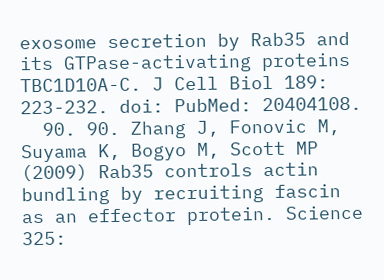exosome secretion by Rab35 and its GTPase-activating proteins TBC1D10A-C. J Cell Biol 189: 223-232. doi: PubMed: 20404108.
  90. 90. Zhang J, Fonovic M, Suyama K, Bogyo M, Scott MP (2009) Rab35 controls actin bundling by recruiting fascin as an effector protein. Science 325: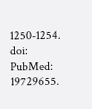1250-1254. doi: PubMed: 19729655.